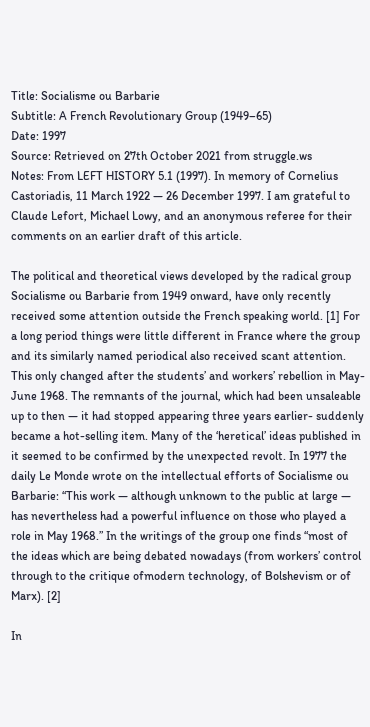Title: Socialisme ou Barbarie
Subtitle: A French Revolutionary Group (1949–65)
Date: 1997
Source: Retrieved on 27th October 2021 from struggle.ws
Notes: From LEFT HISTORY 5.1 (1997). In memory of Cornelius Castoriadis, 11 March 1922 — 26 December 1997. I am grateful to Claude Lefort, Michael Lowy, and an anonymous referee for their comments on an earlier draft of this article.

The political and theoretical views developed by the radical group Socialisme ou Barbarie from 1949 onward, have only recently received some attention outside the French speaking world. [1] For a long period things were little different in France where the group and its similarly named periodical also received scant attention. This only changed after the students’ and workers’ rebellion in May-June 1968. The remnants of the journal, which had been unsaleable up to then — it had stopped appearing three years earlier- suddenly became a hot-selling item. Many of the ‘heretical’ ideas published in it seemed to be confirmed by the unexpected revolt. In 1977 the daily Le Monde wrote on the intellectual efforts of Socialisme ou Barbarie: “This work — although unknown to the public at large — has nevertheless had a powerful influence on those who played a role in May 1968.” In the writings of the group one finds “most of the ideas which are being debated nowadays (from workers’ control through to the critique ofmodern technology, of Bolshevism or of Marx). [2]

In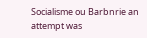Socialisme ou Barbnrie an attempt was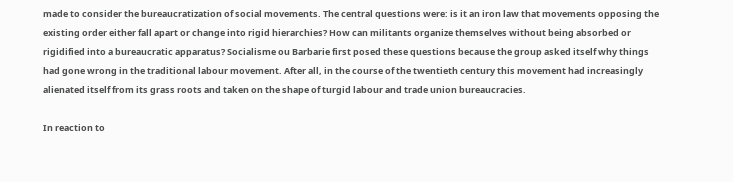made to consider the bureaucratization of social movements. The central questions were: is it an iron law that movements opposing the existing order either fall apart or change into rigid hierarchies? How can militants organize themselves without being absorbed or rigidified into a bureaucratic apparatus? Socialisme ou Barbarie first posed these questions because the group asked itself why things had gone wrong in the traditional labour movement. After all, in the course of the twentieth century this movement had increasingly alienated itself from its grass roots and taken on the shape of turgid labour and trade union bureaucracies.

In reaction to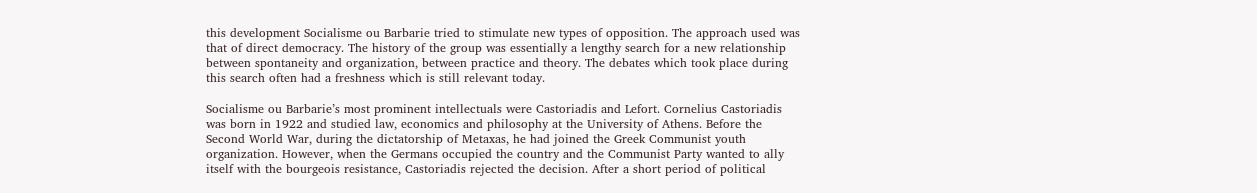this development Socialisme ou Barbarie tried to stimulate new types of opposition. The approach used was that of direct democracy. The history of the group was essentially a lengthy search for a new relationship between spontaneity and organization, between practice and theory. The debates which took place during this search often had a freshness which is still relevant today.

Socialisme ou Barbarie’s most prominent intellectuals were Castoriadis and Lefort. Cornelius Castoriadis was born in 1922 and studied law, economics and philosophy at the University of Athens. Before the Second World War, during the dictatorship of Metaxas, he had joined the Greek Communist youth organization. However, when the Germans occupied the country and the Communist Party wanted to ally itself with the bourgeois resistance, Castoriadis rejected the decision. After a short period of political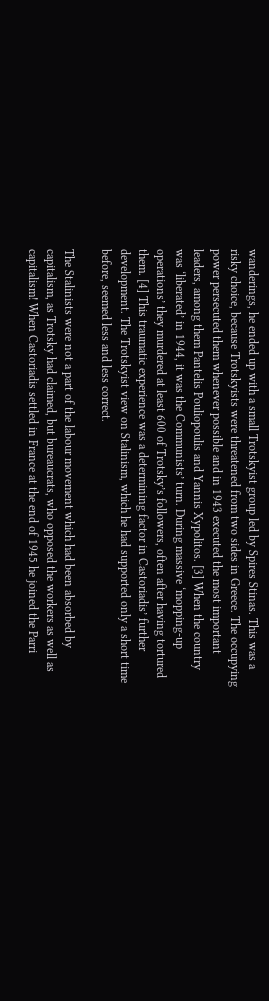wanderings, he ended up with a small Trotskyist group led by Spires Stinas. This was a risky choice, because Trotskyists were threatened from two sides in Greece. The occupying power persecuted them whenever possible and in 1943 executed the most important leaders, among them Pantelis Pouliopoulis and Yannis Xypolitos. [3] When the country was ‘liberated’ in 1944, it was the Communists’ turn. During massive ‘mopping-up operations’ they murdered at least 600 of Trotsky’s followers, often after having tortured them. [4] This traumatic experience was a determining factor in Castoriadis’ further development. The Trotskyist view on Stalinism, which he had supported only a short time before, seemed less and less correct.

The Stalinists were not a part of the labour movement which had been absorbed by capitalism, as Trotsky had claimed, but bureaucrats, who opposed the workers as well as capitalism! When Castoriadis settled in France at the end of 1945 he joined the Parri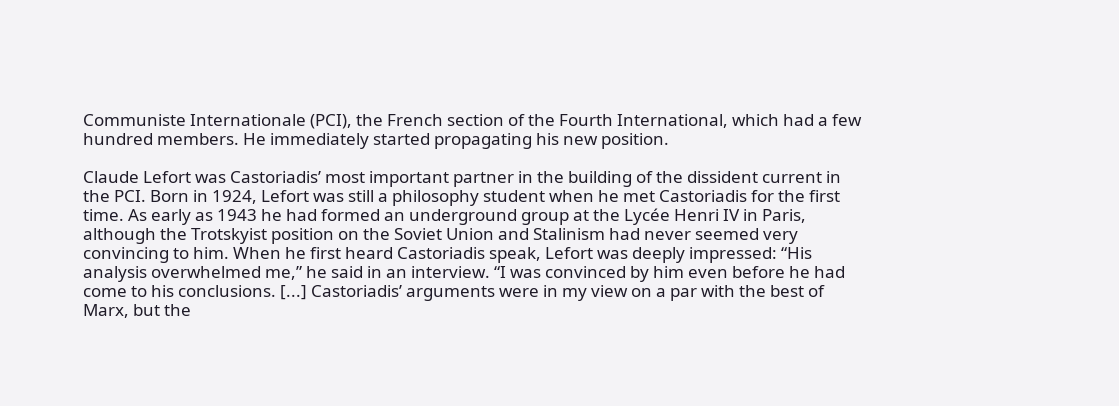Communiste Internationale (PCI), the French section of the Fourth International, which had a few hundred members. He immediately started propagating his new position.

Claude Lefort was Castoriadis’ most important partner in the building of the dissident current in the PCI. Born in 1924, Lefort was still a philosophy student when he met Castoriadis for the first time. As early as 1943 he had formed an underground group at the Lycée Henri IV in Paris, although the Trotskyist position on the Soviet Union and Stalinism had never seemed very convincing to him. When he first heard Castoriadis speak, Lefort was deeply impressed: “His analysis overwhelmed me,” he said in an interview. “I was convinced by him even before he had come to his conclusions. [...] Castoriadis’ arguments were in my view on a par with the best of Marx, but the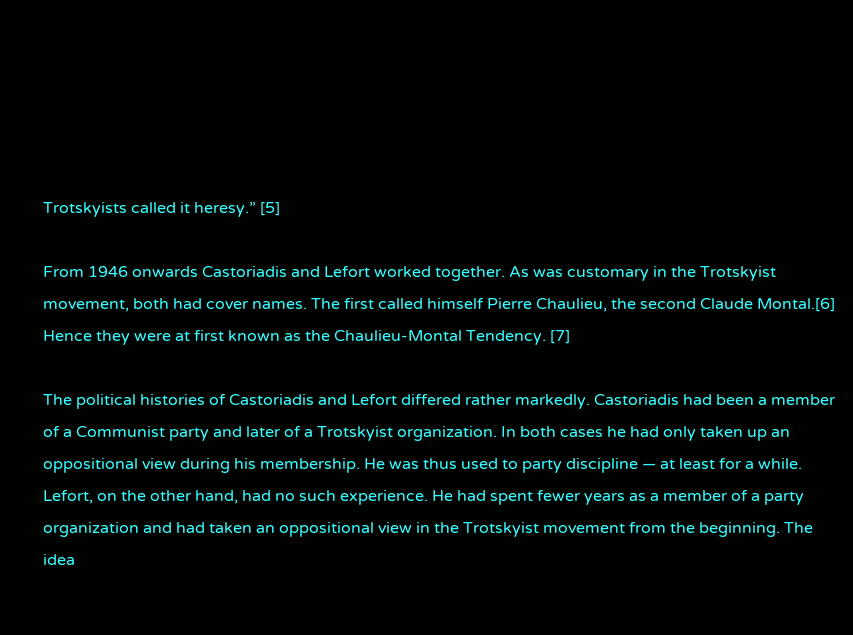Trotskyists called it heresy.” [5]

From 1946 onwards Castoriadis and Lefort worked together. As was customary in the Trotskyist movement, both had cover names. The first called himself Pierre Chaulieu, the second Claude Montal.[6] Hence they were at first known as the Chaulieu-Montal Tendency. [7]

The political histories of Castoriadis and Lefort differed rather markedly. Castoriadis had been a member of a Communist party and later of a Trotskyist organization. In both cases he had only taken up an oppositional view during his membership. He was thus used to party discipline — at least for a while. Lefort, on the other hand, had no such experience. He had spent fewer years as a member of a party organization and had taken an oppositional view in the Trotskyist movement from the beginning. The idea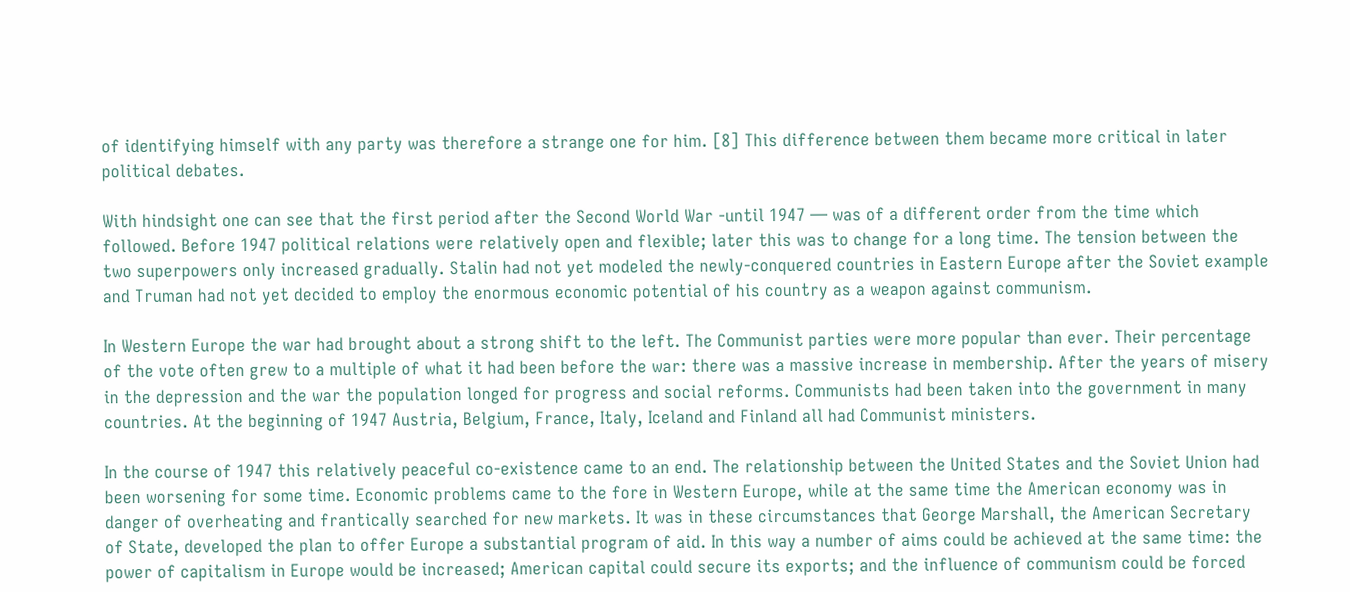of identifying himself with any party was therefore a strange one for him. [8] This difference between them became more critical in later political debates.

With hindsight one can see that the first period after the Second World War -until 1947 — was of a different order from the time which followed. Before 1947 political relations were relatively open and flexible; later this was to change for a long time. The tension between the two superpowers only increased gradually. Stalin had not yet modeled the newly-conquered countries in Eastern Europe after the Soviet example and Truman had not yet decided to employ the enormous economic potential of his country as a weapon against communism.

In Western Europe the war had brought about a strong shift to the left. The Communist parties were more popular than ever. Their percentage of the vote often grew to a multiple of what it had been before the war: there was a massive increase in membership. After the years of misery in the depression and the war the population longed for progress and social reforms. Communists had been taken into the government in many countries. At the beginning of 1947 Austria, Belgium, France, Italy, Iceland and Finland all had Communist ministers.

In the course of 1947 this relatively peaceful co-existence came to an end. The relationship between the United States and the Soviet Union had been worsening for some time. Economic problems came to the fore in Western Europe, while at the same time the American economy was in danger of overheating and frantically searched for new markets. It was in these circumstances that George Marshall, the American Secretary of State, developed the plan to offer Europe a substantial program of aid. In this way a number of aims could be achieved at the same time: the power of capitalism in Europe would be increased; American capital could secure its exports; and the influence of communism could be forced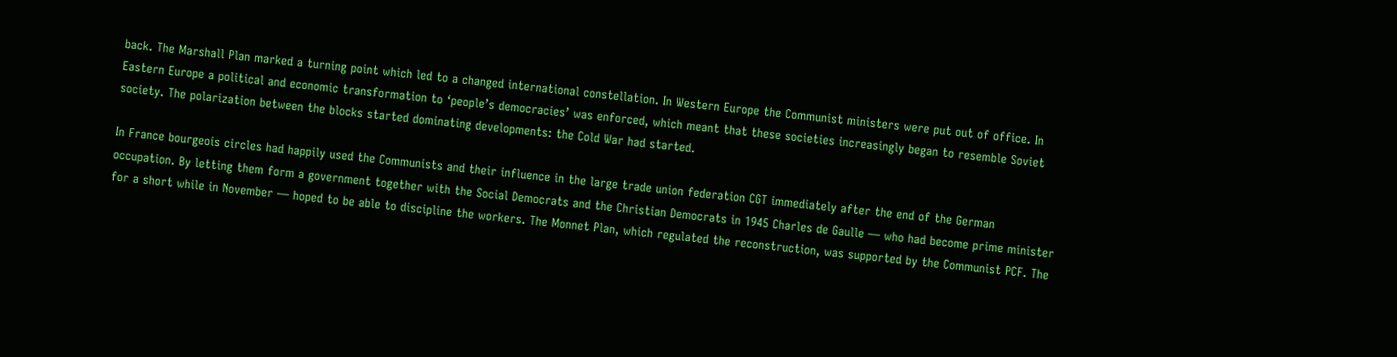back. The Marshall Plan marked a turning point which led to a changed international constellation. In Western Europe the Communist ministers were put out of office. In Eastern Europe a political and economic transformation to ‘people’s democracies’ was enforced, which meant that these societies increasingly began to resemble Soviet society. The polarization between the blocks started dominating developments: the Cold War had started.

In France bourgeois circles had happily used the Communists and their influence in the large trade union federation CGT immediately after the end of the German occupation. By letting them form a government together with the Social Democrats and the Christian Democrats in 1945 Charles de Gaulle — who had become prime minister for a short while in November — hoped to be able to discipline the workers. The Monnet Plan, which regulated the reconstruction, was supported by the Communist PCF. The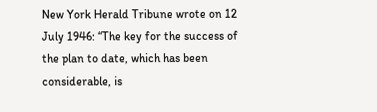New York Herald Tribune wrote on 12 July 1946: “The key for the success of the plan to date, which has been considerable, is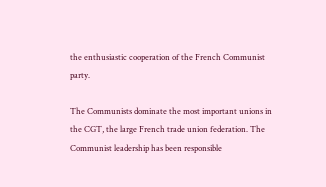the enthusiastic cooperation of the French Communist party.

The Communists dominate the most important unions in the CGT, the large French trade union federation. The Communist leadership has been responsible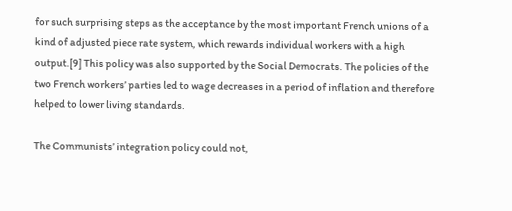for such surprising steps as the acceptance by the most important French unions of a kind of adjusted piece rate system, which rewards individual workers with a high output.[9] This policy was also supported by the Social Democrats. The policies of the two French workers’ parties led to wage decreases in a period of inflation and therefore helped to lower living standards.

The Communists’ integration policy could not,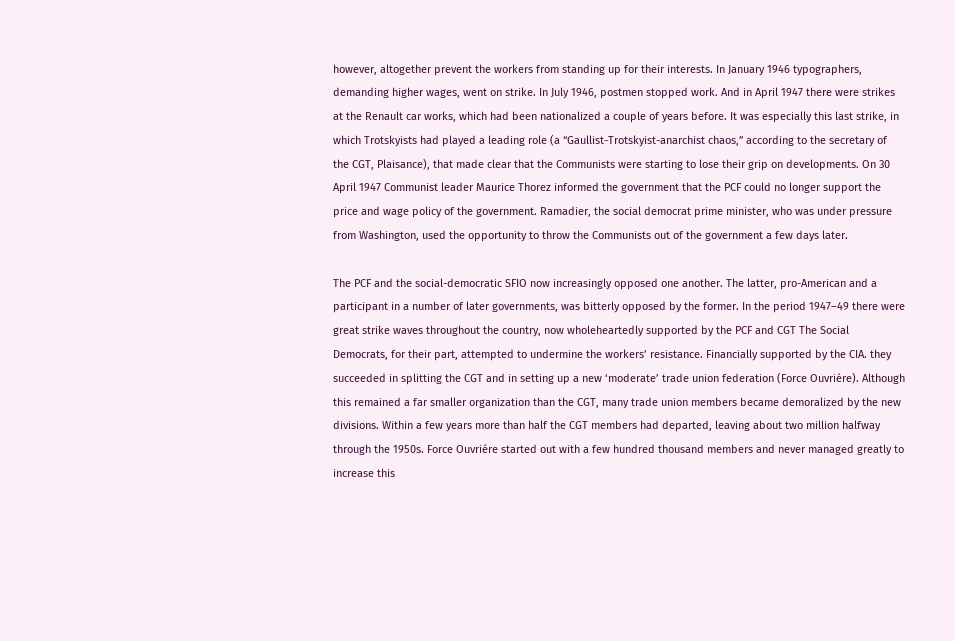however, altogether prevent the workers from standing up for their interests. In January 1946 typographers, demanding higher wages, went on strike. In July 1946, postmen stopped work. And in April 1947 there were strikes at the Renault car works, which had been nationalized a couple of years before. It was especially this last strike, in which Trotskyists had played a leading role (a “Gaullist-Trotskyist-anarchist chaos,” according to the secretary of the CGT, Plaisance), that made clear that the Communists were starting to lose their grip on developments. On 30 April 1947 Communist leader Maurice Thorez informed the government that the PCF could no longer support the price and wage policy of the government. Ramadier, the social democrat prime minister, who was under pressure from Washington, used the opportunity to throw the Communists out of the government a few days later.

The PCF and the social-democratic SFIO now increasingly opposed one another. The latter, pro-American and a participant in a number of later governments, was bitterly opposed by the former. In the period 1947–49 there were great strike waves throughout the country, now wholeheartedly supported by the PCF and CGT The Social Democrats, for their part, attempted to undermine the workers’ resistance. Financially supported by the CIA. they succeeded in splitting the CGT and in setting up a new ‘moderate’ trade union federation (Force Ouvriére). Although this remained a far smaller organization than the CGT, many trade union members became demoralized by the new divisions. Within a few years more than half the CGT members had departed, leaving about two million halfway through the 1950s. Force Ouvriére started out with a few hundred thousand members and never managed greatly to increase this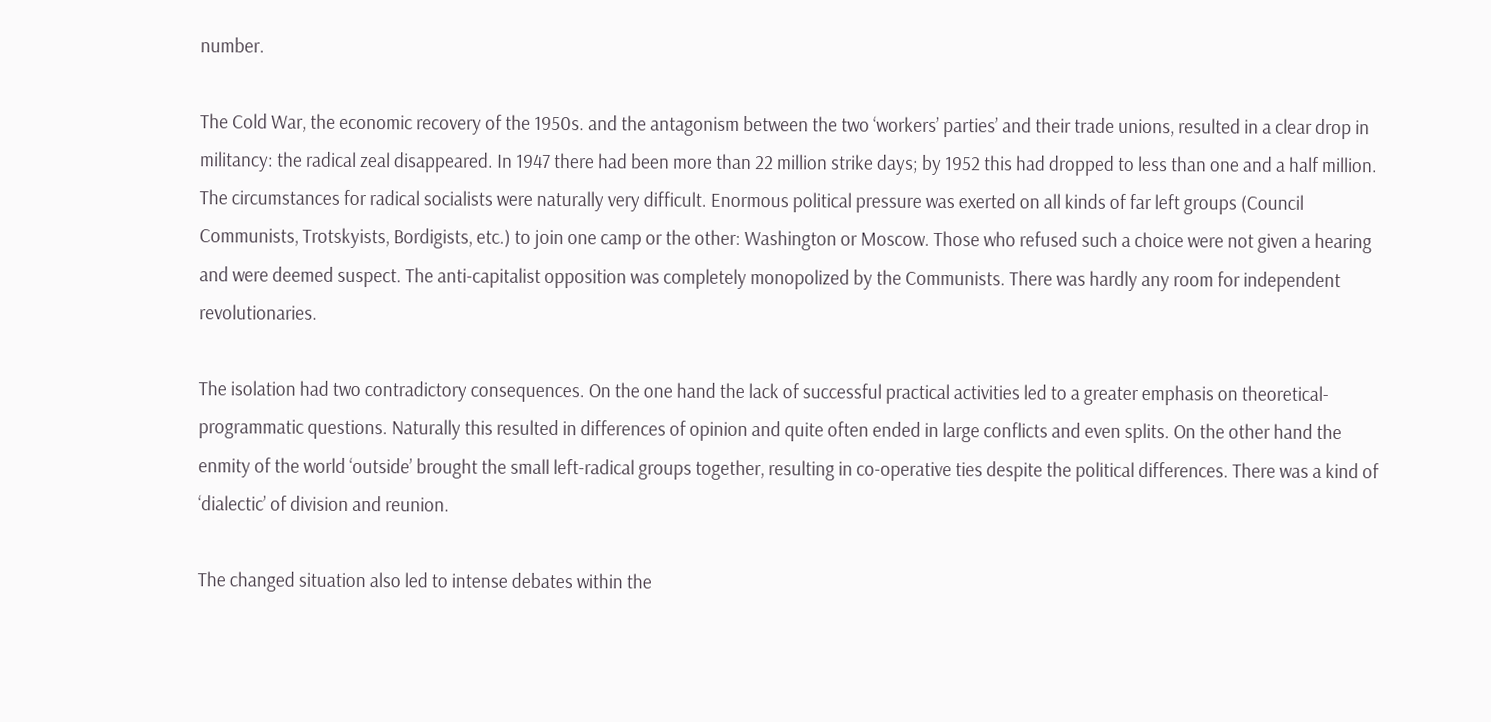number.

The Cold War, the economic recovery of the 1950s. and the antagonism between the two ‘workers’ parties’ and their trade unions, resulted in a clear drop in militancy: the radical zeal disappeared. In 1947 there had been more than 22 million strike days; by 1952 this had dropped to less than one and a half million. The circumstances for radical socialists were naturally very difficult. Enormous political pressure was exerted on all kinds of far left groups (Council Communists, Trotskyists, Bordigists, etc.) to join one camp or the other: Washington or Moscow. Those who refused such a choice were not given a hearing and were deemed suspect. The anti-capitalist opposition was completely monopolized by the Communists. There was hardly any room for independent revolutionaries.

The isolation had two contradictory consequences. On the one hand the lack of successful practical activities led to a greater emphasis on theoretical-programmatic questions. Naturally this resulted in differences of opinion and quite often ended in large conflicts and even splits. On the other hand the enmity of the world ‘outside’ brought the small left-radical groups together, resulting in co-operative ties despite the political differences. There was a kind of ‘dialectic’ of division and reunion.

The changed situation also led to intense debates within the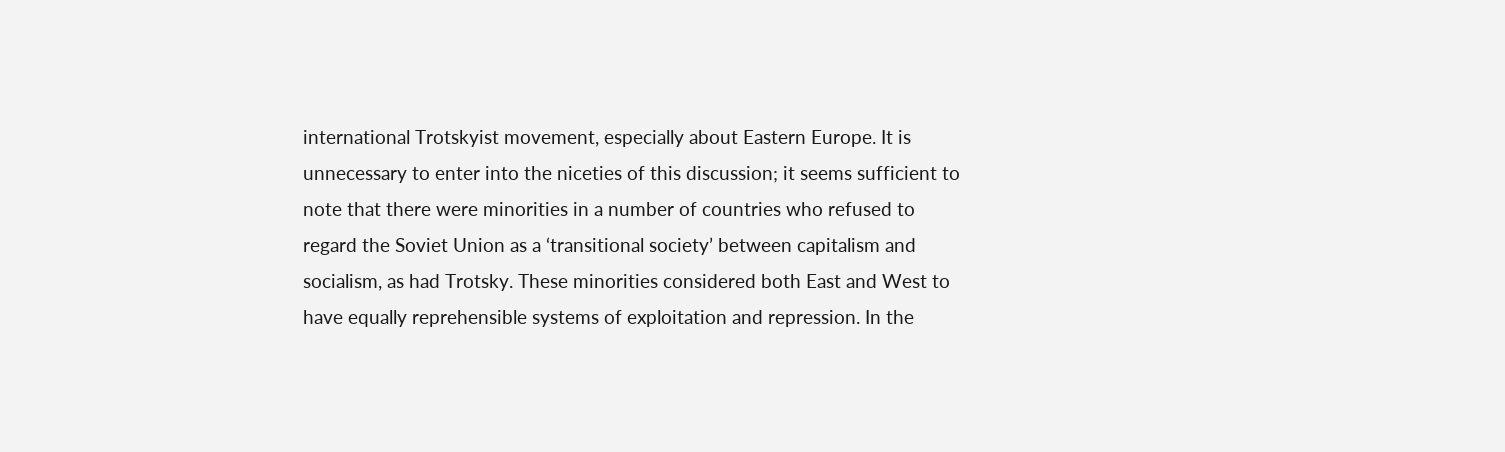international Trotskyist movement, especially about Eastern Europe. It is unnecessary to enter into the niceties of this discussion; it seems sufficient to note that there were minorities in a number of countries who refused to regard the Soviet Union as a ‘transitional society’ between capitalism and socialism, as had Trotsky. These minorities considered both East and West to have equally reprehensible systems of exploitation and repression. In the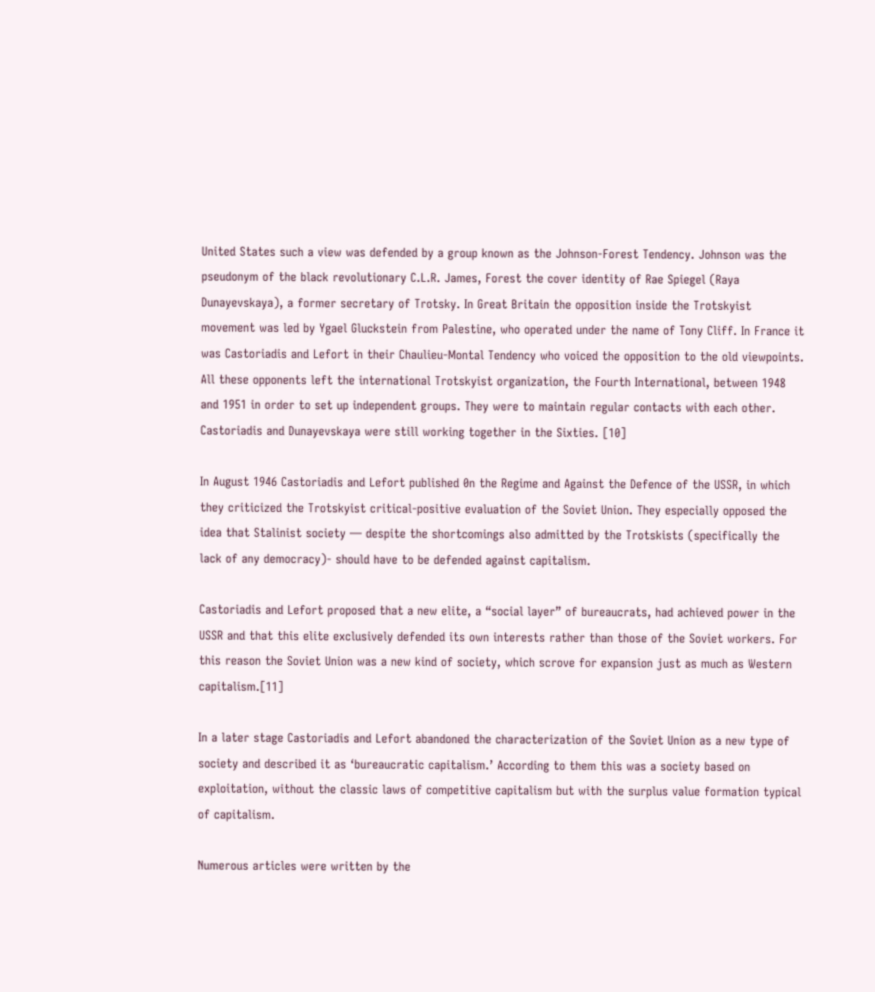United States such a view was defended by a group known as the Johnson-Forest Tendency. Johnson was the pseudonym of the black revolutionary C.L.R. James, Forest the cover identity of Rae Spiegel (Raya Dunayevskaya), a former secretary of Trotsky. In Great Britain the opposition inside the Trotskyist movement was led by Ygael Gluckstein from Palestine, who operated under the name of Tony Cliff. In France it was Castoriadis and Lefort in their Chaulieu-Montal Tendency who voiced the opposition to the old viewpoints. All these opponents left the international Trotskyist organization, the Fourth International, between 1948 and 1951 in order to set up independent groups. They were to maintain regular contacts with each other. Castoriadis and Dunayevskaya were still working together in the Sixties. [10]

In August 1946 Castoriadis and Lefort published 0n the Regime and Against the Defence of the USSR, in which they criticized the Trotskyist critical-positive evaluation of the Soviet Union. They especially opposed the idea that Stalinist society — despite the shortcomings also admitted by the Trotskists (specifically the lack of any democracy)- should have to be defended against capitalism.

Castoriadis and Lefort proposed that a new elite, a “social layer” of bureaucrats, had achieved power in the USSR and that this elite exclusively defended its own interests rather than those of the Soviet workers. For this reason the Soviet Union was a new kind of society, which scrove for expansion just as much as Western capitalism.[11]

In a later stage Castoriadis and Lefort abandoned the characterization of the Soviet Union as a new type of society and described it as ‘bureaucratic capitalism.’ According to them this was a society based on exploitation, without the classic laws of competitive capitalism but with the surplus value formation typical of capitalism.

Numerous articles were written by the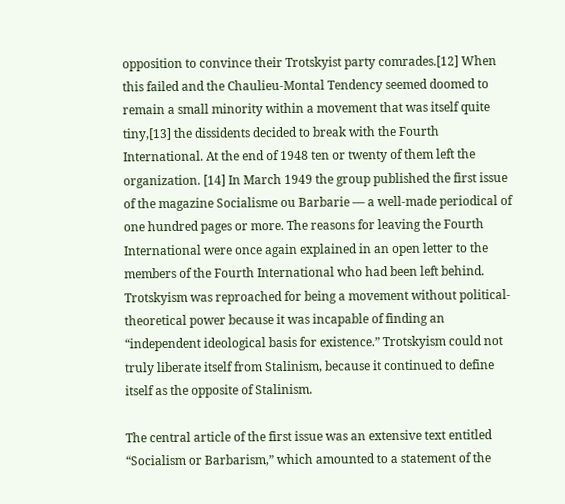opposition to convince their Trotskyist party comrades.[12] When this failed and the Chaulieu-Montal Tendency seemed doomed to remain a small minority within a movement that was itself quite tiny,[13] the dissidents decided to break with the Fourth International. At the end of 1948 ten or twenty of them left the organization. [14] In March 1949 the group published the first issue of the magazine Socialisme ou Barbarie — a well-made periodical of one hundred pages or more. The reasons for leaving the Fourth International were once again explained in an open letter to the members of the Fourth International who had been left behind. Trotskyism was reproached for being a movement without political-theoretical power because it was incapable of finding an “independent ideological basis for existence.” Trotskyism could not truly liberate itself from Stalinism, because it continued to define itself as the opposite of Stalinism.

The central article of the first issue was an extensive text entitled “Socialism or Barbarism,” which amounted to a statement of the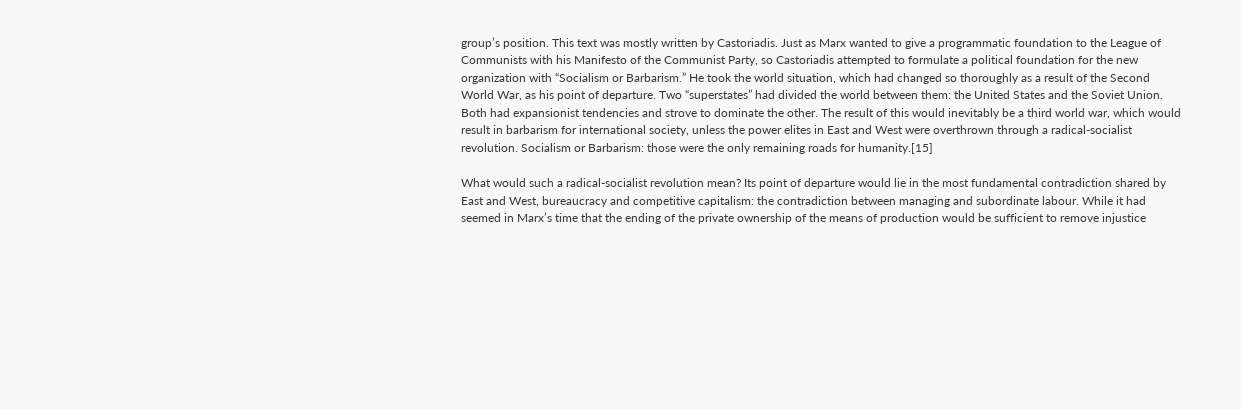group’s position. This text was mostly written by Castoriadis. Just as Marx wanted to give a programmatic foundation to the League of Communists with his Manifesto of the Communist Party, so Castoriadis attempted to formulate a political foundation for the new organization with “Socialism or Barbarism.” He took the world situation, which had changed so thoroughly as a result of the Second World War, as his point of departure. Two “superstates” had divided the world between them: the United States and the Soviet Union. Both had expansionist tendencies and strove to dominate the other. The result of this would inevitably be a third world war, which would result in barbarism for international society, unless the power elites in East and West were overthrown through a radical-socialist revolution. Socialism or Barbarism: those were the only remaining roads for humanity.[15]

What would such a radical-socialist revolution mean? Its point of departure would lie in the most fundamental contradiction shared by East and West, bureaucracy and competitive capitalism: the contradiction between managing and subordinate labour. While it had seemed in Marx’s time that the ending of the private ownership of the means of production would be sufficient to remove injustice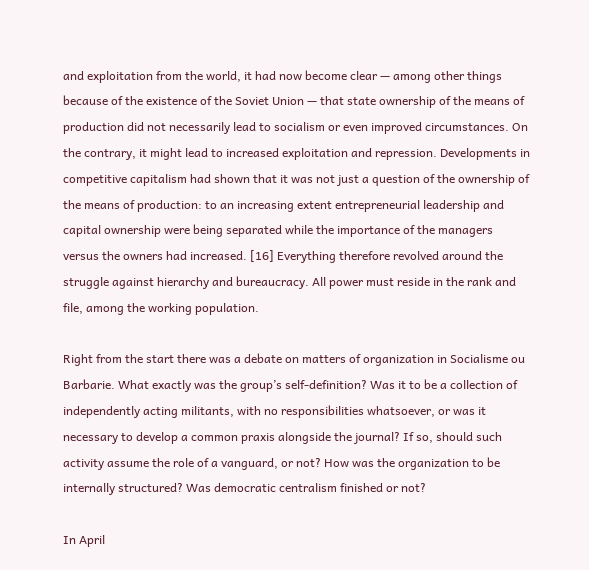and exploitation from the world, it had now become clear — among other things because of the existence of the Soviet Union — that state ownership of the means of production did not necessarily lead to socialism or even improved circumstances. On the contrary, it might lead to increased exploitation and repression. Developments in competitive capitalism had shown that it was not just a question of the ownership of the means of production: to an increasing extent entrepreneurial leadership and capital ownership were being separated while the importance of the managers versus the owners had increased. [16] Everything therefore revolved around the struggle against hierarchy and bureaucracy. All power must reside in the rank and file, among the working population.

Right from the start there was a debate on matters of organization in Socialisme ou Barbarie. What exactly was the group’s self-definition? Was it to be a collection of independently acting militants, with no responsibilities whatsoever, or was it necessary to develop a common praxis alongside the journal? If so, should such activity assume the role of a vanguard, or not? How was the organization to be internally structured? Was democratic centralism finished or not?

In April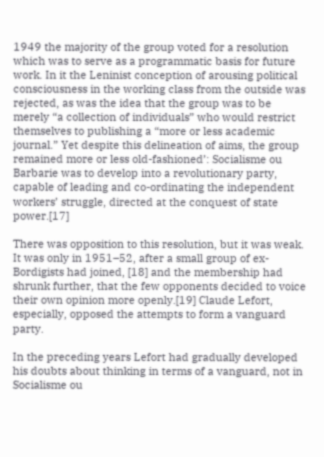1949 the majority of the group voted for a resolution which was to serve as a programmatic basis for future work. In it the Leninist conception of arousing political consciousness in the working class from the outside was rejected, as was the idea that the group was to be merely “a collection of individuals” who would restrict themselves to publishing a “more or less academic journal.” Yet despite this delineation of aims, the group remained more or less old-fashioned’: Socialisme ou Barbarie was to develop into a revolutionary party, capable of leading and co-ordinating the independent workers’ struggle, directed at the conquest of state power.[17]

There was opposition to this resolution, but it was weak. It was only in 1951–52, after a small group of ex-Bordigists had joined, [18] and the membership had shrunk further, that the few opponents decided to voice their own opinion more openly.[19] Claude Lefort, especially, opposed the attempts to form a vanguard party.

In the preceding years Lefort had gradually developed his doubts about thinking in terms of a vanguard, not in Socialisme ou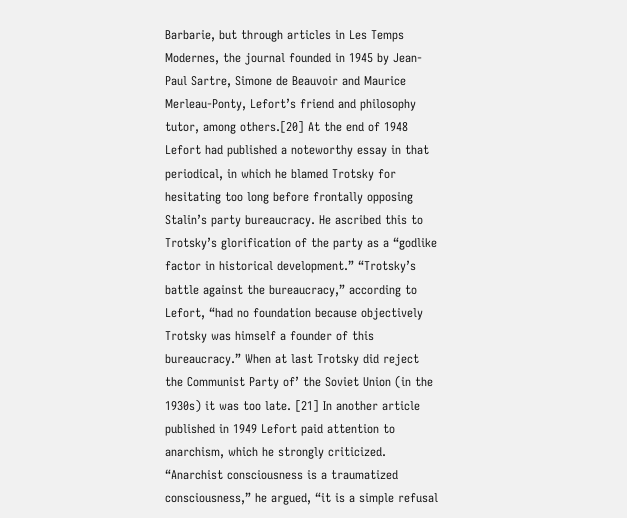Barbarie, but through articles in Les Temps Modernes, the journal founded in 1945 by Jean-Paul Sartre, Simone de Beauvoir and Maurice Merleau-Ponty, Lefort’s friend and philosophy tutor, among others.[20] At the end of 1948 Lefort had published a noteworthy essay in that periodical, in which he blamed Trotsky for hesitating too long before frontally opposing Stalin’s party bureaucracy. He ascribed this to Trotsky’s glorification of the party as a “godlike factor in historical development.” “Trotsky’s battle against the bureaucracy,” according to Lefort, “had no foundation because objectively Trotsky was himself a founder of this bureaucracy.” When at last Trotsky did reject the Communist Party of’ the Soviet Union (in the 1930s) it was too late. [21] In another article published in 1949 Lefort paid attention to anarchism, which he strongly criticized. “Anarchist consciousness is a traumatized consciousness,” he argued, “it is a simple refusal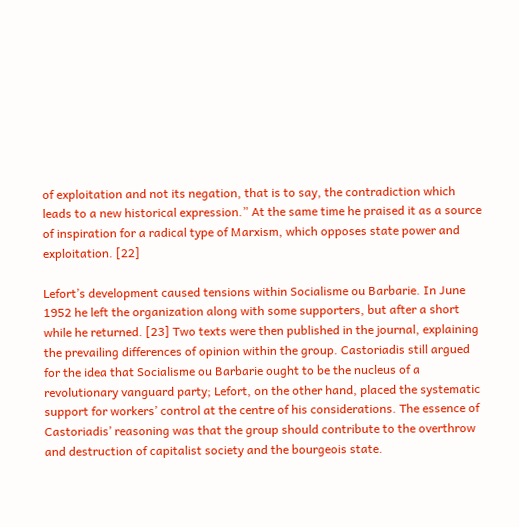of exploitation and not its negation, that is to say, the contradiction which leads to a new historical expression.” At the same time he praised it as a source of inspiration for a radical type of Marxism, which opposes state power and exploitation. [22]

Lefort’s development caused tensions within Socialisme ou Barbarie. In June 1952 he left the organization along with some supporters, but after a short while he returned. [23] Two texts were then published in the journal, explaining the prevailing differences of opinion within the group. Castoriadis still argued for the idea that Socialisme ou Barbarie ought to be the nucleus of a revolutionary vanguard party; Lefort, on the other hand, placed the systematic support for workers’ control at the centre of his considerations. The essence of Castoriadis’ reasoning was that the group should contribute to the overthrow and destruction of capitalist society and the bourgeois state.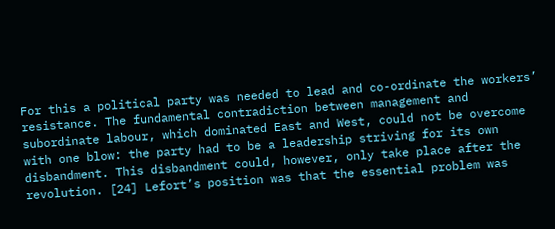For this a political party was needed to lead and co-ordinate the workers’ resistance. The fundamental contradiction between management and subordinate labour, which dominated East and West, could not be overcome with one blow: the party had to be a leadership striving for its own disbandment. This disbandment could, however, only take place after the revolution. [24] Lefort’s position was that the essential problem was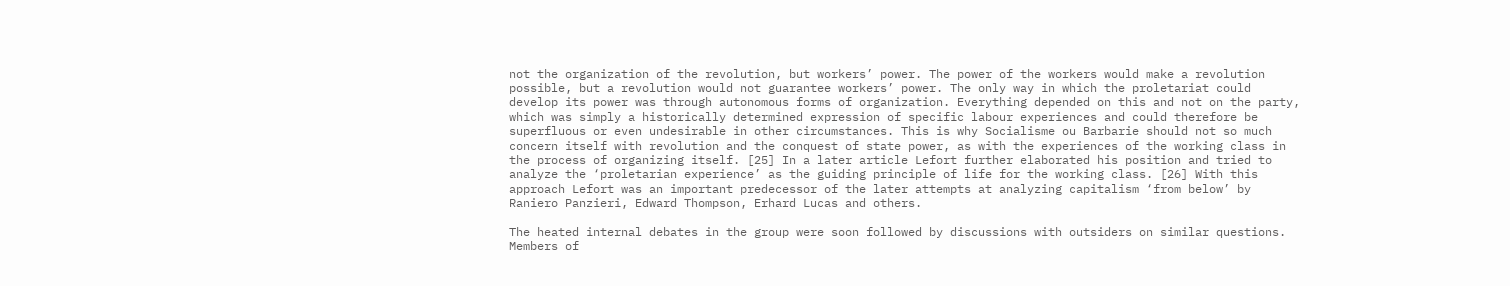not the organization of the revolution, but workers’ power. The power of the workers would make a revolution possible, but a revolution would not guarantee workers’ power. The only way in which the proletariat could develop its power was through autonomous forms of organization. Everything depended on this and not on the party, which was simply a historically determined expression of specific labour experiences and could therefore be superfluous or even undesirable in other circumstances. This is why Socialisme ou Barbarie should not so much concern itself with revolution and the conquest of state power, as with the experiences of the working class in the process of organizing itself. [25] In a later article Lefort further elaborated his position and tried to analyze the ‘proletarian experience’ as the guiding principle of life for the working class. [26] With this approach Lefort was an important predecessor of the later attempts at analyzing capitalism ‘from below’ by Raniero Panzieri, Edward Thompson, Erhard Lucas and others.

The heated internal debates in the group were soon followed by discussions with outsiders on similar questions. Members of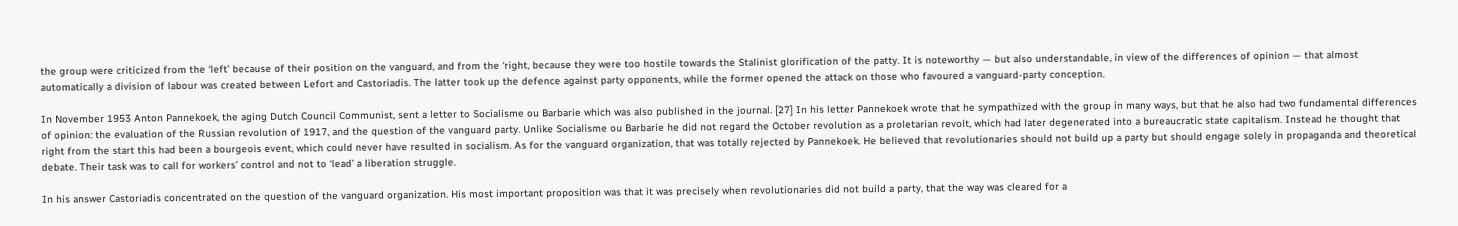the group were criticized from the ‘left’ because of their position on the vanguard, and from the ‘right, because they were too hostile towards the Stalinist glorification of the patty. It is noteworthy — but also understandable, in view of the differences of opinion — that almost automatically a division of labour was created between Lefort and Castoriadis. The latter took up the defence against party opponents, while the former opened the attack on those who favoured a vanguard-party conception.

In November 1953 Anton Pannekoek, the aging Dutch Council Communist, sent a letter to Socialisme ou Barbarie which was also published in the journal. [27] In his letter Pannekoek wrote that he sympathized with the group in many ways, but that he also had two fundamental differences of opinion: the evaluation of the Russian revolution of 1917, and the question of the vanguard party. Unlike Socialisme ou Barbarie he did not regard the October revolution as a proletarian revolt, which had later degenerated into a bureaucratic state capitalism. Instead he thought that right from the start this had been a bourgeois event, which could never have resulted in socialism. As for the vanguard organization, that was totally rejected by Pannekoek. He believed that revolutionaries should not build up a party but should engage solely in propaganda and theoretical debate. Their task was to call for workers’ control and not to ‘lead’ a liberation struggle.

In his answer Castoriadis concentrated on the question of the vanguard organization. His most important proposition was that it was precisely when revolutionaries did not build a party, that the way was cleared for a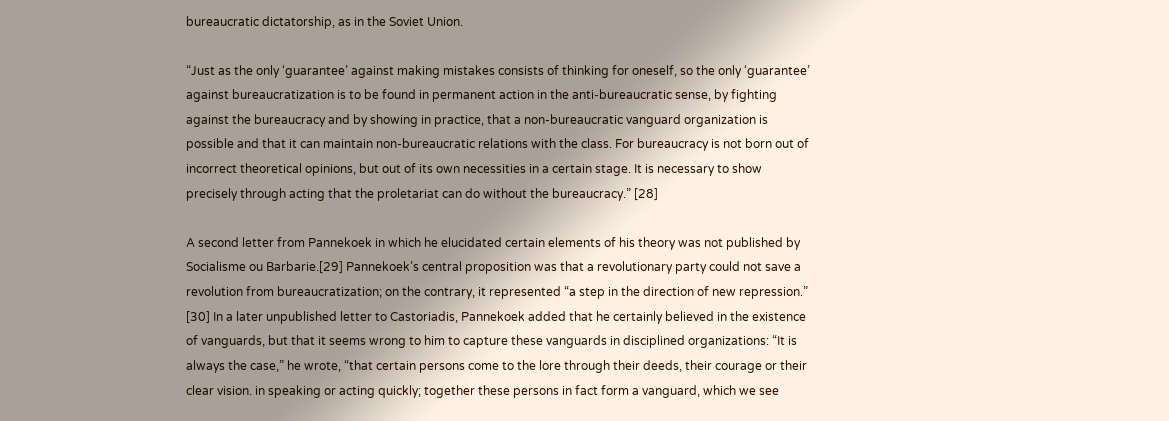bureaucratic dictatorship, as in the Soviet Union.

“Just as the only ‘guarantee’ against making mistakes consists of thinking for oneself, so the only ‘guarantee’ against bureaucratization is to be found in permanent action in the anti-bureaucratic sense, by fighting against the bureaucracy and by showing in practice, that a non-bureaucratic vanguard organization is possible and that it can maintain non-bureaucratic relations with the class. For bureaucracy is not born out of incorrect theoretical opinions, but out of its own necessities in a certain stage. It is necessary to show precisely through acting that the proletariat can do without the bureaucracy.” [28]

A second letter from Pannekoek in which he elucidated certain elements of his theory was not published by Socialisme ou Barbarie.[29] Pannekoek’s central proposition was that a revolutionary party could not save a revolution from bureaucratization; on the contrary, it represented “a step in the direction of new repression.” [30] In a later unpublished letter to Castoriadis, Pannekoek added that he certainly believed in the existence of vanguards, but that it seems wrong to him to capture these vanguards in disciplined organizations: “It is always the case,” he wrote, “that certain persons come to the lore through their deeds, their courage or their clear vision. in speaking or acting quickly; together these persons in fact form a vanguard, which we see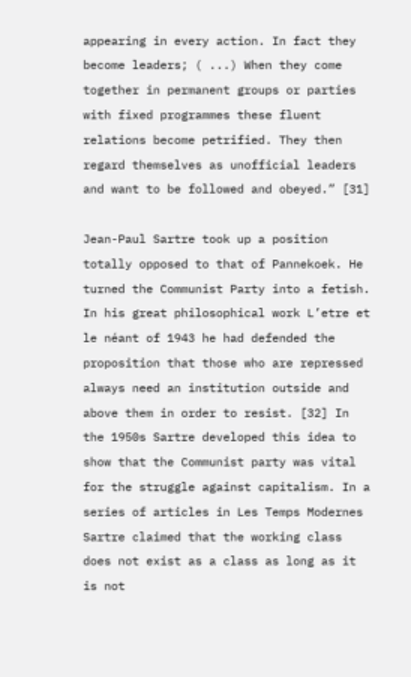appearing in every action. In fact they become leaders; ( ...) When they come together in permanent groups or parties with fixed programmes these fluent relations become petrified. They then regard themselves as unofficial leaders and want to be followed and obeyed.” [31]

Jean-Paul Sartre took up a position totally opposed to that of Pannekoek. He turned the Communist Party into a fetish. In his great philosophical work L’etre et le néant of 1943 he had defended the proposition that those who are repressed always need an institution outside and above them in order to resist. [32] In the 1950s Sartre developed this idea to show that the Communist party was vital for the struggle against capitalism. In a series of articles in Les Temps Modernes Sartre claimed that the working class does not exist as a class as long as it is not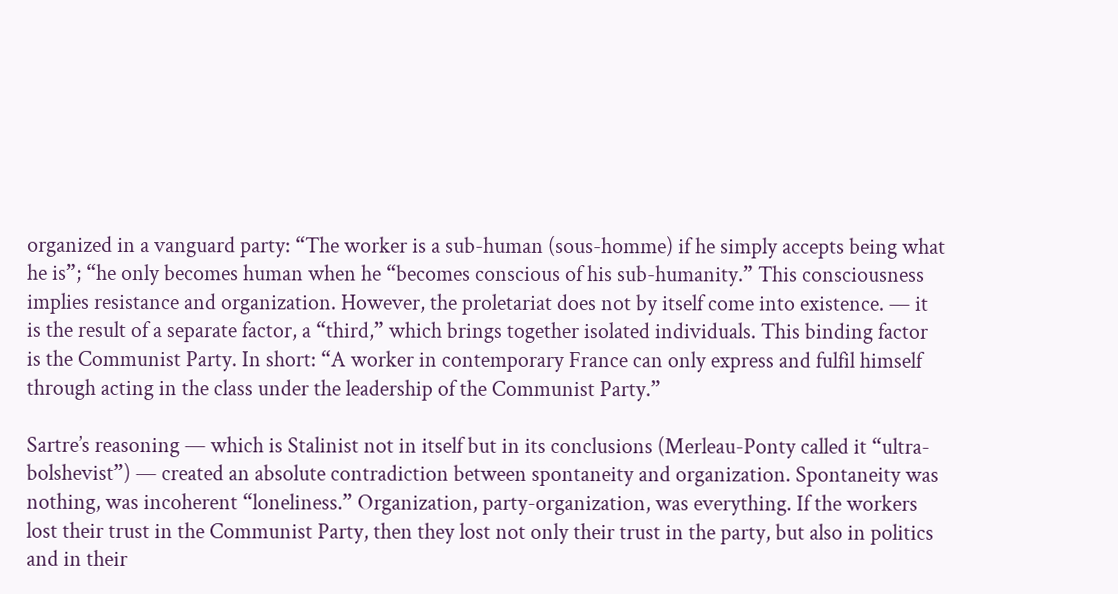organized in a vanguard party: “The worker is a sub-human (sous-homme) if he simply accepts being what he is”; “he only becomes human when he “becomes conscious of his sub-humanity.” This consciousness implies resistance and organization. However, the proletariat does not by itself come into existence. — it is the result of a separate factor, a “third,” which brings together isolated individuals. This binding factor is the Communist Party. In short: “A worker in contemporary France can only express and fulfil himself through acting in the class under the leadership of the Communist Party.”

Sartre’s reasoning — which is Stalinist not in itself but in its conclusions (Merleau-Ponty called it “ultra-bolshevist”) — created an absolute contradiction between spontaneity and organization. Spontaneity was nothing, was incoherent “loneliness.” Organization, party-organization, was everything. If the workers lost their trust in the Communist Party, then they lost not only their trust in the party, but also in politics and in their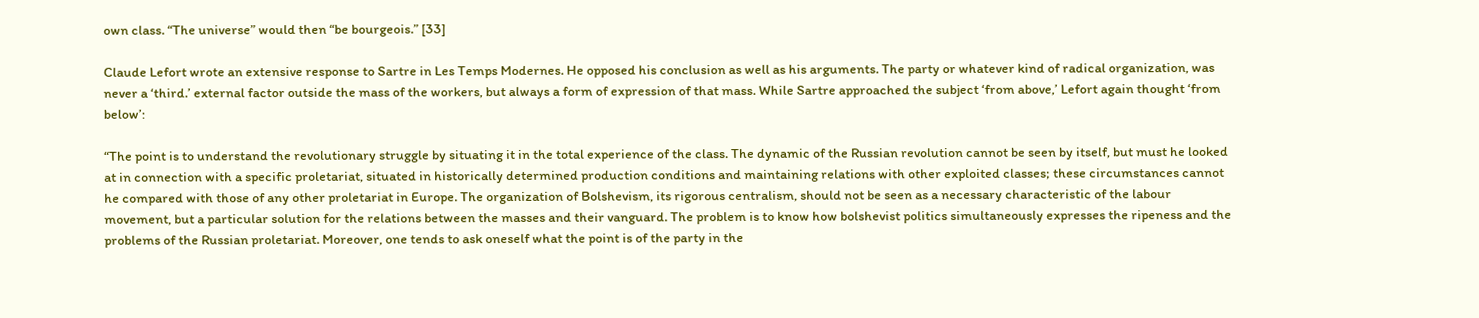own class. “The universe” would then “be bourgeois.” [33]

Claude Lefort wrote an extensive response to Sartre in Les Temps Modernes. He opposed his conclusion as well as his arguments. The party or whatever kind of radical organization, was never a ‘third.’ external factor outside the mass of the workers, but always a form of expression of that mass. While Sartre approached the subject ‘from above,’ Lefort again thought ‘from below’:

“The point is to understand the revolutionary struggle by situating it in the total experience of the class. The dynamic of the Russian revolution cannot be seen by itself, but must he looked at in connection with a specific proletariat, situated in historically determined production conditions and maintaining relations with other exploited classes; these circumstances cannot he compared with those of any other proletariat in Europe. The organization of Bolshevism, its rigorous centralism, should not be seen as a necessary characteristic of the labour movement, but a particular solution for the relations between the masses and their vanguard. The problem is to know how bolshevist politics simultaneously expresses the ripeness and the problems of the Russian proletariat. Moreover, one tends to ask oneself what the point is of the party in the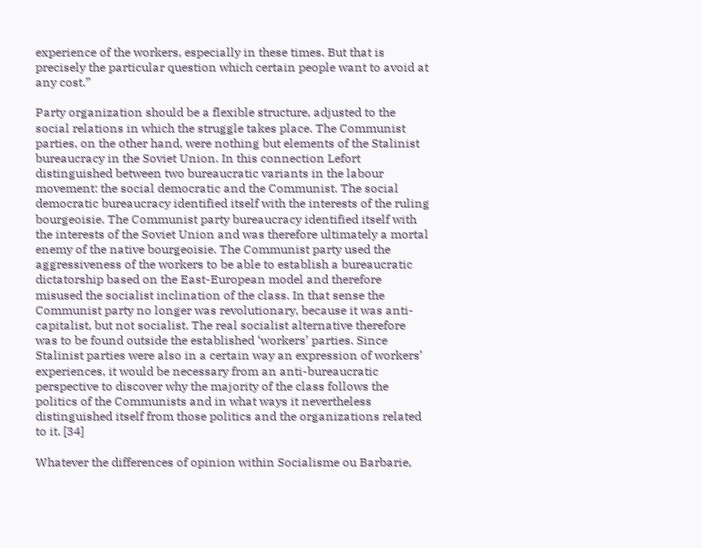experience of the workers, especially in these times. But that is precisely the particular question which certain people want to avoid at any cost.”

Party organization should be a flexible structure, adjusted to the social relations in which the struggle takes place. The Communist parties, on the other hand, were nothing but elements of the Stalinist bureaucracy in the Soviet Union. In this connection Lefort distinguished between two bureaucratic variants in the labour movement: the social democratic and the Communist. The social democratic bureaucracy identified itself with the interests of the ruling bourgeoisie. The Communist party bureaucracy identified itself with the interests of the Soviet Union and was therefore ultimately a mortal enemy of the native bourgeoisie. The Communist party used the aggressiveness of the workers to be able to establish a bureaucratic dictatorship based on the East-European model and therefore misused the socialist inclination of the class. In that sense the Communist party no longer was revolutionary, because it was anti-capitalist, but not socialist. The real socialist alternative therefore was to be found outside the established ‘workers’ parties. Since Stalinist parties were also in a certain way an expression of workers’ experiences, it would be necessary from an anti-bureaucratic perspective to discover why the majority of the class follows the politics of the Communists and in what ways it nevertheless distinguished itself from those politics and the organizations related to it. [34]

Whatever the differences of opinion within Socialisme ou Barbarie,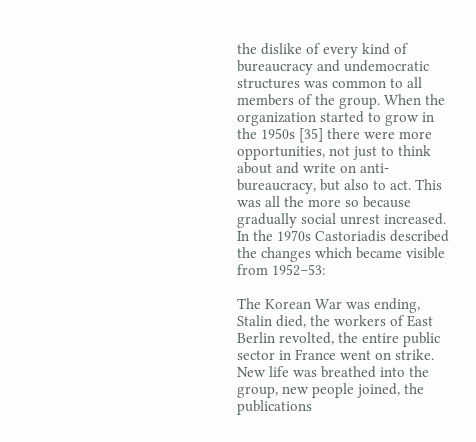the dislike of every kind of bureaucracy and undemocratic structures was common to all members of the group. When the organization started to grow in the 1950s [35] there were more opportunities, not just to think about and write on anti-bureaucracy, but also to act. This was all the more so because gradually social unrest increased. In the 1970s Castoriadis described the changes which became visible from 1952–53:

The Korean War was ending, Stalin died, the workers of East Berlin revolted, the entire public sector in France went on strike. New life was breathed into the group, new people joined, the publications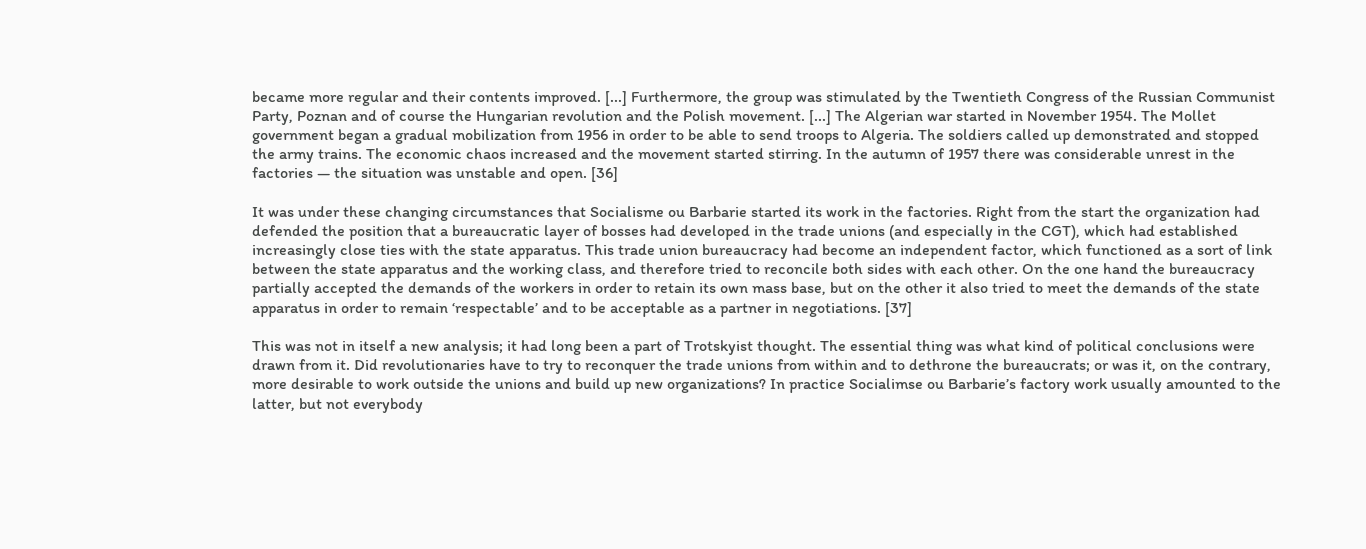became more regular and their contents improved. [...] Furthermore, the group was stimulated by the Twentieth Congress of the Russian Communist Party, Poznan and of course the Hungarian revolution and the Polish movement. [...] The Algerian war started in November 1954. The Mollet government began a gradual mobilization from 1956 in order to be able to send troops to Algeria. The soldiers called up demonstrated and stopped the army trains. The economic chaos increased and the movement started stirring. In the autumn of 1957 there was considerable unrest in the factories — the situation was unstable and open. [36]

It was under these changing circumstances that Socialisme ou Barbarie started its work in the factories. Right from the start the organization had defended the position that a bureaucratic layer of bosses had developed in the trade unions (and especially in the CGT), which had established increasingly close ties with the state apparatus. This trade union bureaucracy had become an independent factor, which functioned as a sort of link between the state apparatus and the working class, and therefore tried to reconcile both sides with each other. On the one hand the bureaucracy partially accepted the demands of the workers in order to retain its own mass base, but on the other it also tried to meet the demands of the state apparatus in order to remain ‘respectable’ and to be acceptable as a partner in negotiations. [37]

This was not in itself a new analysis; it had long been a part of Trotskyist thought. The essential thing was what kind of political conclusions were drawn from it. Did revolutionaries have to try to reconquer the trade unions from within and to dethrone the bureaucrats; or was it, on the contrary, more desirable to work outside the unions and build up new organizations? In practice Socialimse ou Barbarie’s factory work usually amounted to the latter, but not everybody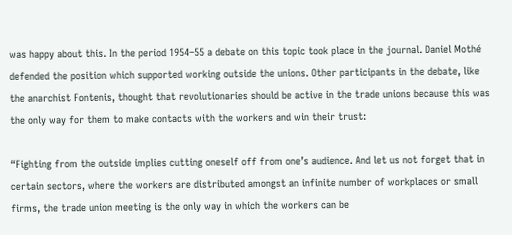was happy about this. In the period 1954–55 a debate on this topic took place in the journal. Daniel Mothé defended the position which supported working outside the unions. Other participants in the debate, like the anarchist Fontenis, thought that revolutionaries should be active in the trade unions because this was the only way for them to make contacts with the workers and win their trust:

“Fighting from the outside implies cutting oneself off from one’s audience. And let us not forget that in certain sectors, where the workers are distributed amongst an infinite number of workplaces or small firms, the trade union meeting is the only way in which the workers can be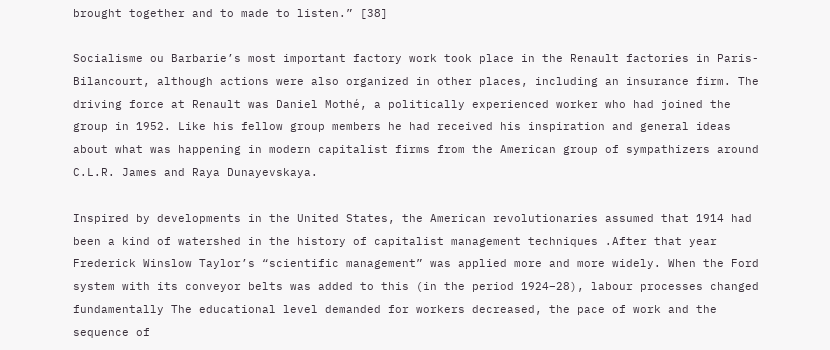brought together and to made to listen.” [38]

Socialisme ou Barbarie’s most important factory work took place in the Renault factories in Paris-Bilancourt, although actions were also organized in other places, including an insurance firm. The driving force at Renault was Daniel Mothé, a politically experienced worker who had joined the group in 1952. Like his fellow group members he had received his inspiration and general ideas about what was happening in modern capitalist firms from the American group of sympathizers around C.L.R. James and Raya Dunayevskaya.

Inspired by developments in the United States, the American revolutionaries assumed that 1914 had been a kind of watershed in the history of capitalist management techniques .After that year Frederick Winslow Taylor’s “scientific management” was applied more and more widely. When the Ford system with its conveyor belts was added to this (in the period 1924–28), labour processes changed fundamentally The educational level demanded for workers decreased, the pace of work and the sequence of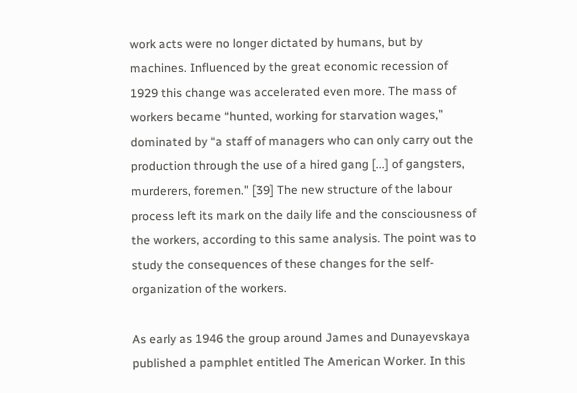work acts were no longer dictated by humans, but by machines. Influenced by the great economic recession of 1929 this change was accelerated even more. The mass of workers became “hunted, working for starvation wages,” dominated by “a staff of managers who can only carry out the production through the use of a hired gang [...] of gangsters, murderers, foremen.” [39] The new structure of the labour process left its mark on the daily life and the consciousness of the workers, according to this same analysis. The point was to study the consequences of these changes for the self-organization of the workers.

As early as 1946 the group around James and Dunayevskaya published a pamphlet entitled The American Worker. In this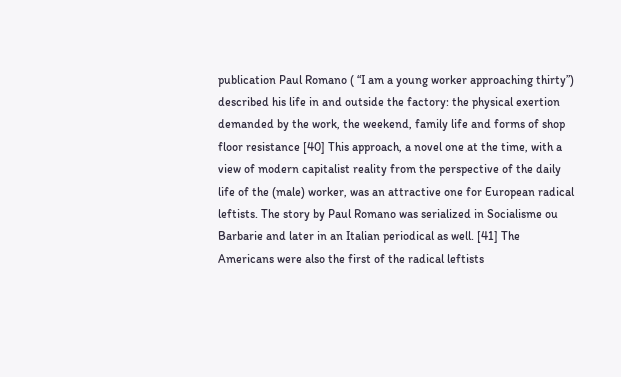publication Paul Romano ( “I am a young worker approaching thirty”) described his life in and outside the factory: the physical exertion demanded by the work, the weekend, family life and forms of shop floor resistance [40] This approach, a novel one at the time, with a view of modern capitalist reality from the perspective of the daily life of the (male) worker, was an attractive one for European radical leftists. The story by Paul Romano was serialized in Socialisme ou Barbarie and later in an Italian periodical as well. [41] The Americans were also the first of the radical leftists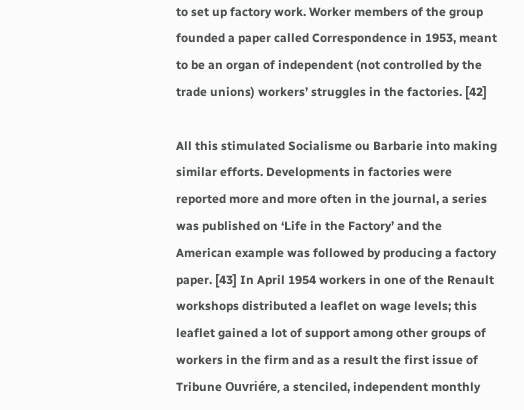to set up factory work. Worker members of the group founded a paper called Correspondence in 1953, meant to be an organ of independent (not controlled by the trade unions) workers’ struggles in the factories. [42]

All this stimulated Socialisme ou Barbarie into making similar efforts. Developments in factories were reported more and more often in the journal, a series was published on ‘Life in the Factory’ and the American example was followed by producing a factory paper. [43] In April 1954 workers in one of the Renault workshops distributed a leaflet on wage levels; this leaflet gained a lot of support among other groups of workers in the firm and as a result the first issue of Tribune Ouvriére, a stenciled, independent monthly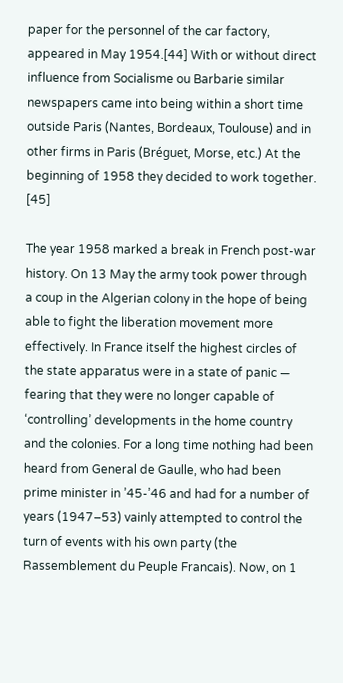paper for the personnel of the car factory, appeared in May 1954.[44] With or without direct influence from Socialisme ou Barbarie similar newspapers came into being within a short time outside Paris (Nantes, Bordeaux, Toulouse) and in other firms in Paris (Bréguet, Morse, etc.) At the beginning of 1958 they decided to work together. [45]

The year 1958 marked a break in French post-war history. On 13 May the army took power through a coup in the Algerian colony in the hope of being able to fight the liberation movement more effectively. In France itself the highest circles of the state apparatus were in a state of panic — fearing that they were no longer capable of ‘controlling’ developments in the home country and the colonies. For a long time nothing had been heard from General de Gaulle, who had been prime minister in ’45-’46 and had for a number of years (1947–53) vainly attempted to control the turn of events with his own party (the Rassemblement du Peuple Francais). Now, on 1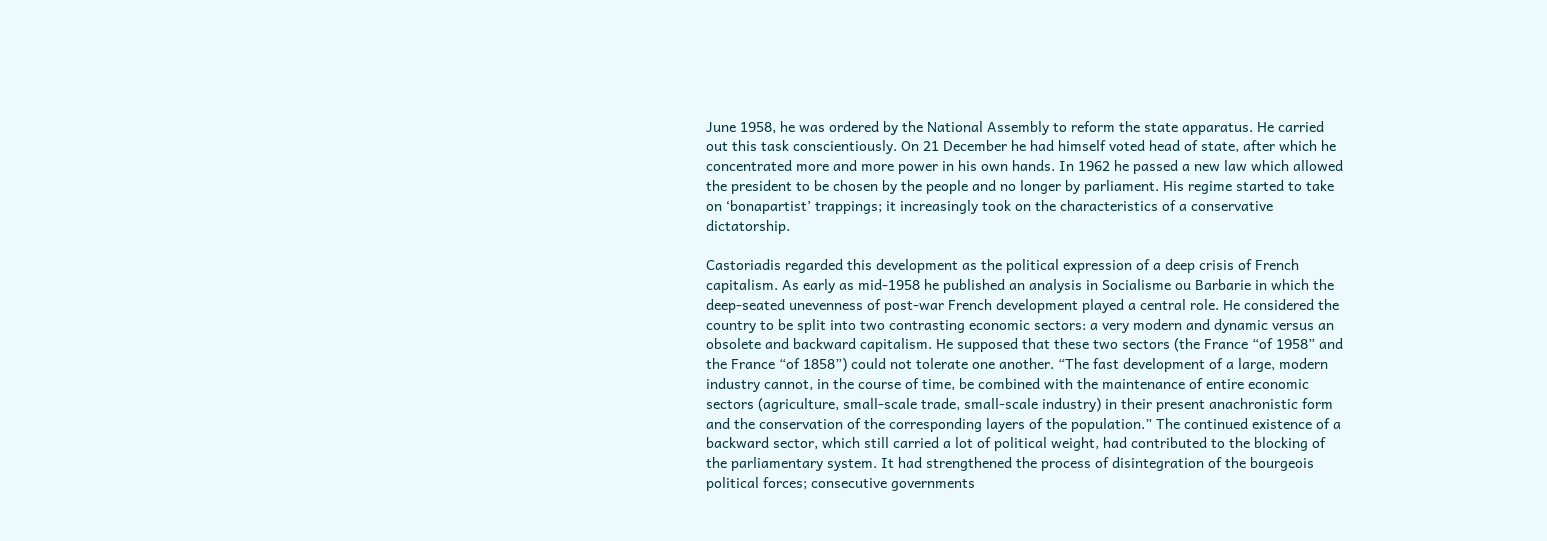June 1958, he was ordered by the National Assembly to reform the state apparatus. He carried out this task conscientiously. On 21 December he had himself voted head of state, after which he concentrated more and more power in his own hands. In 1962 he passed a new law which allowed the president to be chosen by the people and no longer by parliament. His regime started to take on ‘bonapartist’ trappings; it increasingly took on the characteristics of a conservative dictatorship.

Castoriadis regarded this development as the political expression of a deep crisis of French capitalism. As early as mid-1958 he published an analysis in Socialisme ou Barbarie in which the deep-seated unevenness of post-war French development played a central role. He considered the country to be split into two contrasting economic sectors: a very modern and dynamic versus an obsolete and backward capitalism. He supposed that these two sectors (the France “of 1958” and the France “of 1858”) could not tolerate one another. “The fast development of a large, modern industry cannot, in the course of time, be combined with the maintenance of entire economic sectors (agriculture, small-scale trade, small-scale industry) in their present anachronistic form and the conservation of the corresponding layers of the population.” The continued existence of a backward sector, which still carried a lot of political weight, had contributed to the blocking of the parliamentary system. It had strengthened the process of disintegration of the bourgeois political forces; consecutive governments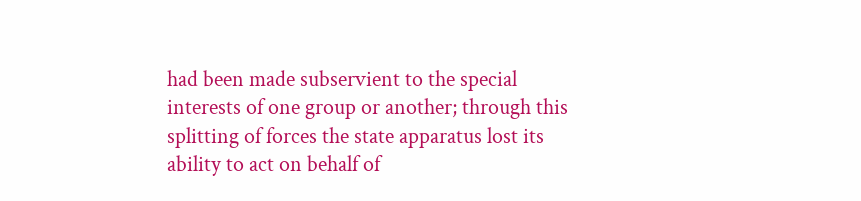had been made subservient to the special interests of one group or another; through this splitting of forces the state apparatus lost its ability to act on behalf of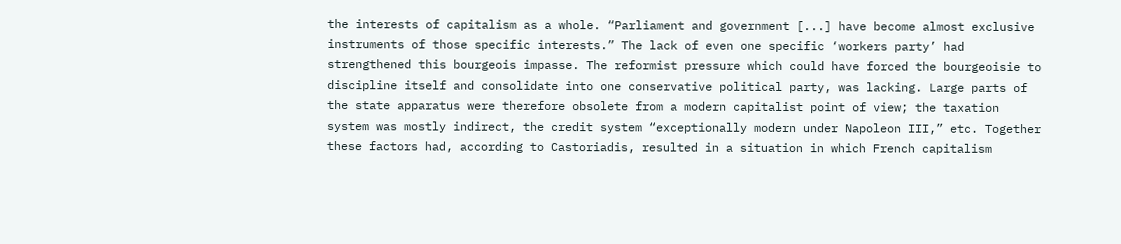the interests of capitalism as a whole. “Parliament and government [...] have become almost exclusive instruments of those specific interests.” The lack of even one specific ‘workers party’ had strengthened this bourgeois impasse. The reformist pressure which could have forced the bourgeoisie to discipline itself and consolidate into one conservative political party, was lacking. Large parts of the state apparatus were therefore obsolete from a modern capitalist point of view; the taxation system was mostly indirect, the credit system “exceptionally modern under Napoleon III,” etc. Together these factors had, according to Castoriadis, resulted in a situation in which French capitalism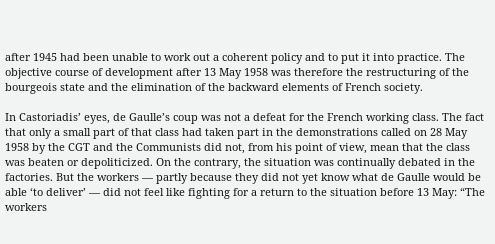after 1945 had been unable to work out a coherent policy and to put it into practice. The objective course of development after 13 May 1958 was therefore the restructuring of the bourgeois state and the elimination of the backward elements of French society.

In Castoriadis’ eyes, de Gaulle’s coup was not a defeat for the French working class. The fact that only a small part of that class had taken part in the demonstrations called on 28 May 1958 by the CGT and the Communists did not, from his point of view, mean that the class was beaten or depoliticized. On the contrary, the situation was continually debated in the factories. But the workers — partly because they did not yet know what de Gaulle would be able ‘to deliver’ — did not feel like fighting for a return to the situation before 13 May: “The workers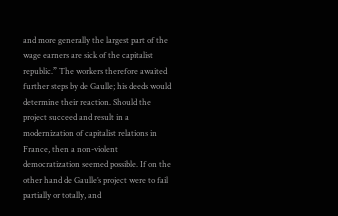and more generally the largest part of the wage earners are sick of the capitalist republic.” The workers therefore awaited further steps by de Gaulle; his deeds would determine their reaction. Should the project succeed and result in a modernization of capitalist relations in France, then a non-violent democratization seemed possible. If on the other hand de Gaulle’s project were to fail partially or totally, and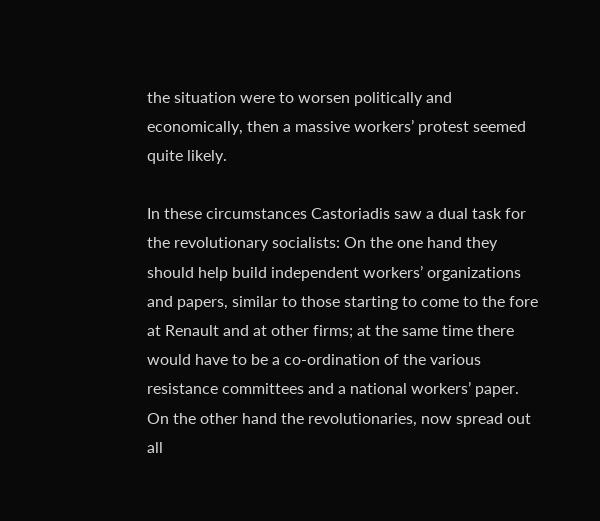the situation were to worsen politically and economically, then a massive workers’ protest seemed quite likely.

In these circumstances Castoriadis saw a dual task for the revolutionary socialists: On the one hand they should help build independent workers’ organizations and papers, similar to those starting to come to the fore at Renault and at other firms; at the same time there would have to be a co-ordination of the various resistance committees and a national workers’ paper. On the other hand the revolutionaries, now spread out all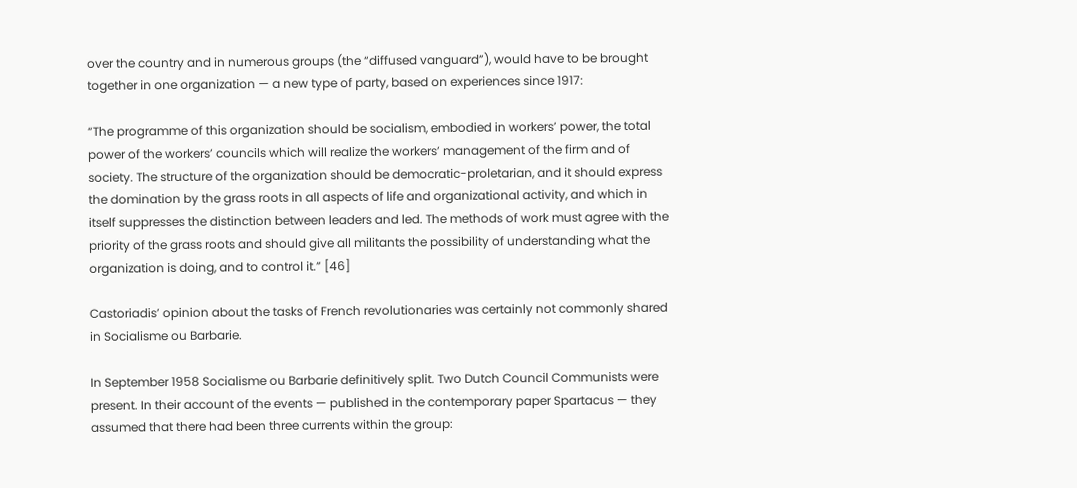over the country and in numerous groups (the “diffused vanguard”), would have to be brought together in one organization — a new type of party, based on experiences since 1917:

“The programme of this organization should be socialism, embodied in workers’ power, the total power of the workers’ councils which will realize the workers’ management of the firm and of society. The structure of the organization should be democratic-proletarian, and it should express the domination by the grass roots in all aspects of life and organizational activity, and which in itself suppresses the distinction between leaders and led. The methods of work must agree with the priority of the grass roots and should give all militants the possibility of understanding what the organization is doing, and to control it.” [46]

Castoriadis’ opinion about the tasks of French revolutionaries was certainly not commonly shared in Socialisme ou Barbarie.

In September 1958 Socialisme ou Barbarie definitively split. Two Dutch Council Communists were present. In their account of the events — published in the contemporary paper Spartacus — they assumed that there had been three currents within the group: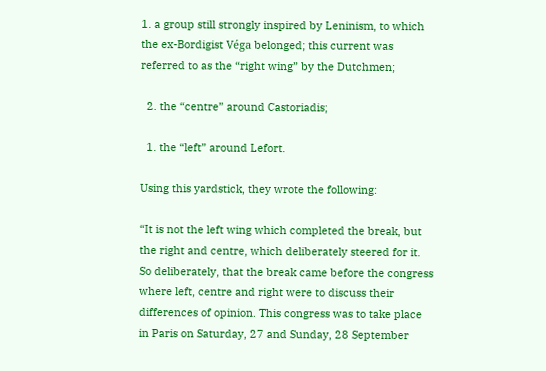1. a group still strongly inspired by Leninism, to which the ex-Bordigist Véga belonged; this current was referred to as the “right wing” by the Dutchmen;

  2. the “centre” around Castoriadis;

  1. the “left” around Lefort.

Using this yardstick, they wrote the following:

“It is not the left wing which completed the break, but the right and centre, which deliberately steered for it. So deliberately, that the break came before the congress where left, centre and right were to discuss their differences of opinion. This congress was to take place in Paris on Saturday, 27 and Sunday, 28 September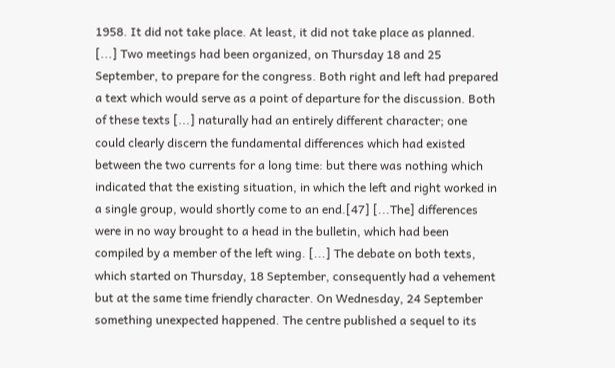1958. It did not take place. At least, it did not take place as planned. [...] Two meetings had been organized, on Thursday 18 and 25 September, to prepare for the congress. Both right and left had prepared a text which would serve as a point of departure for the discussion. Both of these texts [...] naturally had an entirely different character; one could clearly discern the fundamental differences which had existed between the two currents for a long time: but there was nothing which indicated that the existing situation, in which the left and right worked in a single group, would shortly come to an end.[47] [...The] differences were in no way brought to a head in the bulletin, which had been compiled by a member of the left wing. [...] The debate on both texts, which started on Thursday, 18 September, consequently had a vehement but at the same time friendly character. On Wednesday, 24 September something unexpected happened. The centre published a sequel to its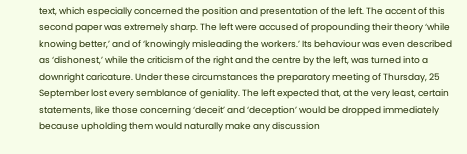text, which especially concerned the position and presentation of the left. The accent of this second paper was extremely sharp. The left were accused of propounding their theory ‘while knowing better,’ and of ‘knowingly misleading the workers.’ Its behaviour was even described as ‘dishonest,’ while the criticism of the right and the centre by the left, was turned into a downright caricature. Under these circumstances the preparatory meeting of Thursday, 25 September lost every semblance of geniality. The left expected that, at the very least, certain statements, like those concerning ‘deceit’ and ‘deception’ would be dropped immediately because upholding them would naturally make any discussion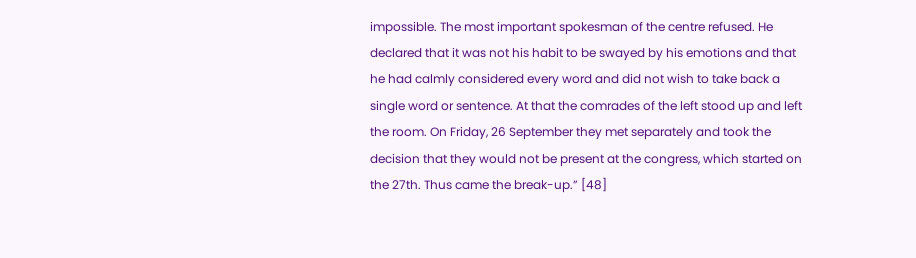impossible. The most important spokesman of the centre refused. He declared that it was not his habit to be swayed by his emotions and that he had calmly considered every word and did not wish to take back a single word or sentence. At that the comrades of the left stood up and left the room. On Friday, 26 September they met separately and took the decision that they would not be present at the congress, which started on the 27th. Thus came the break-up.” [48]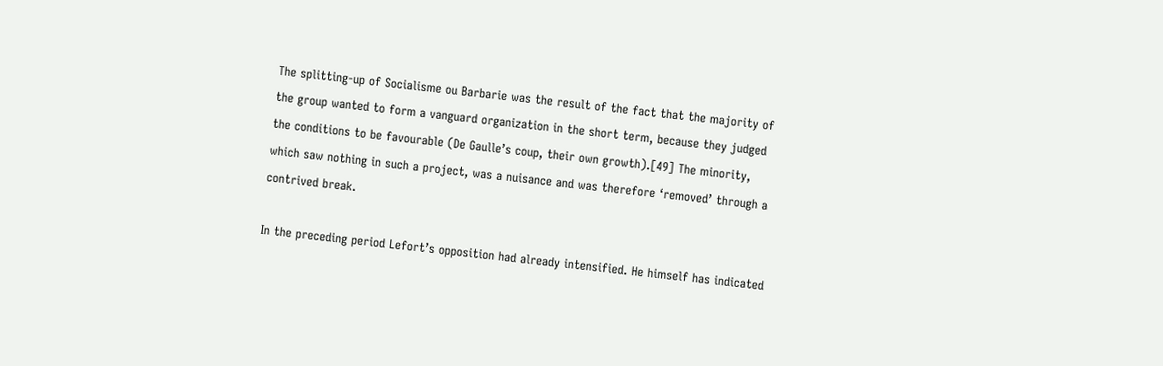The splitting-up of Socialisme ou Barbarie was the result of the fact that the majority of the group wanted to form a vanguard organization in the short term, because they judged the conditions to be favourable (De Gaulle’s coup, their own growth).[49] The minority, which saw nothing in such a project, was a nuisance and was therefore ‘removed’ through a contrived break.

In the preceding period Lefort’s opposition had already intensified. He himself has indicated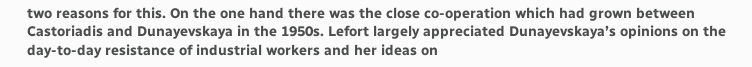two reasons for this. On the one hand there was the close co-operation which had grown between Castoriadis and Dunayevskaya in the 1950s. Lefort largely appreciated Dunayevskaya’s opinions on the day-to-day resistance of industrial workers and her ideas on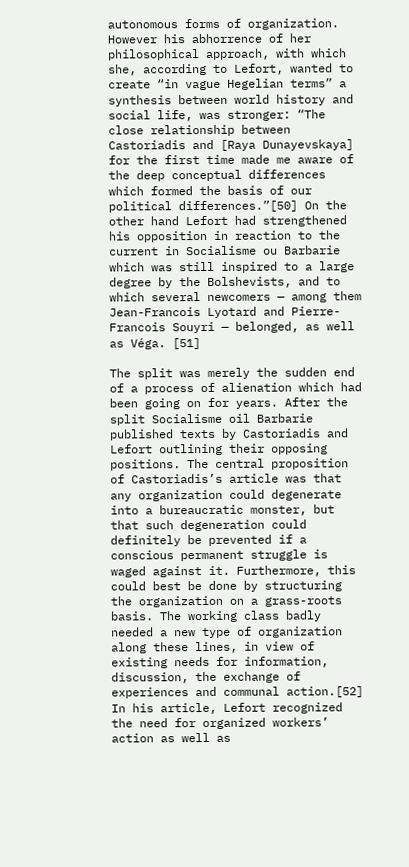autonomous forms of organization. However his abhorrence of her philosophical approach, with which she, according to Lefort, wanted to create “in vague Hegelian terms” a synthesis between world history and social life, was stronger: “The close relationship between Castoriadis and [Raya Dunayevskaya] for the first time made me aware of the deep conceptual differences which formed the basis of our political differences.”[50] On the other hand Lefort had strengthened his opposition in reaction to the current in Socialisme ou Barbarie which was still inspired to a large degree by the Bolshevists, and to which several newcomers — among them Jean-Francois Lyotard and Pierre-Francois Souyri — belonged, as well as Véga. [51]

The split was merely the sudden end of a process of alienation which had been going on for years. After the split Socialisme oil Barbarie published texts by Castoriadis and Lefort outlining their opposing positions. The central proposition of Castoriadis’s article was that any organization could degenerate into a bureaucratic monster, but that such degeneration could definitely be prevented if a conscious permanent struggle is waged against it. Furthermore, this could best be done by structuring the organization on a grass-roots basis. The working class badly needed a new type of organization along these lines, in view of existing needs for information, discussion, the exchange of experiences and communal action.[52] In his article, Lefort recognized the need for organized workers’ action as well as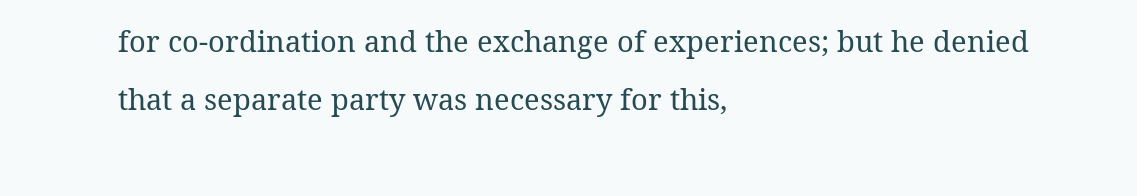for co-ordination and the exchange of experiences; but he denied that a separate party was necessary for this,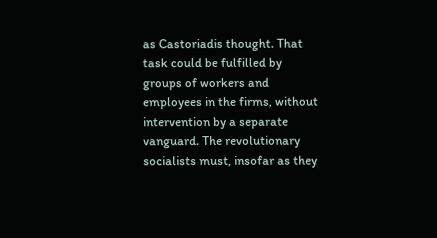as Castoriadis thought. That task could be fulfilled by groups of workers and employees in the firms, without intervention by a separate vanguard. The revolutionary socialists must, insofar as they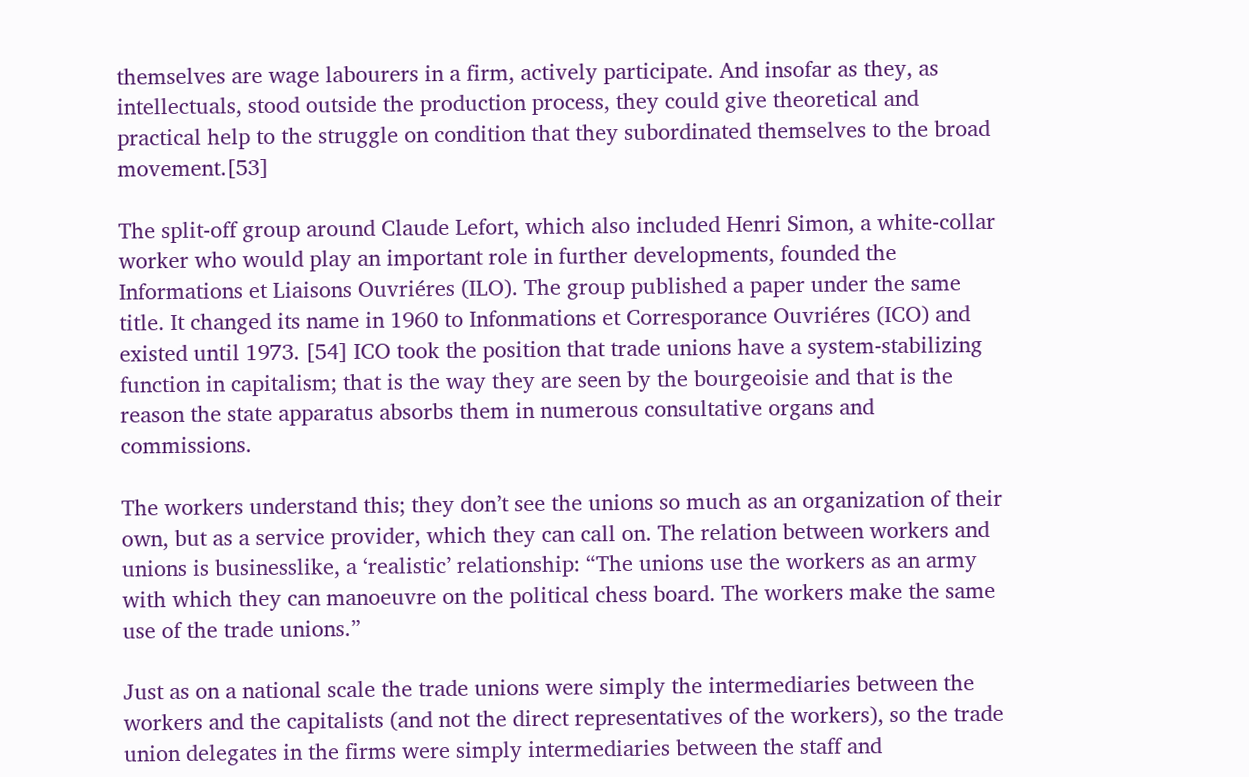themselves are wage labourers in a firm, actively participate. And insofar as they, as intellectuals, stood outside the production process, they could give theoretical and practical help to the struggle on condition that they subordinated themselves to the broad movement.[53]

The split-off group around Claude Lefort, which also included Henri Simon, a white-collar worker who would play an important role in further developments, founded the Informations et Liaisons Ouvriéres (ILO). The group published a paper under the same title. It changed its name in 1960 to Infonmations et Corresporance Ouvriéres (ICO) and existed until 1973. [54] ICO took the position that trade unions have a system-stabilizing function in capitalism; that is the way they are seen by the bourgeoisie and that is the reason the state apparatus absorbs them in numerous consultative organs and commissions.

The workers understand this; they don’t see the unions so much as an organization of their own, but as a service provider, which they can call on. The relation between workers and unions is businesslike, a ‘realistic’ relationship: “The unions use the workers as an army with which they can manoeuvre on the political chess board. The workers make the same use of the trade unions.”

Just as on a national scale the trade unions were simply the intermediaries between the workers and the capitalists (and not the direct representatives of the workers), so the trade union delegates in the firms were simply intermediaries between the staff and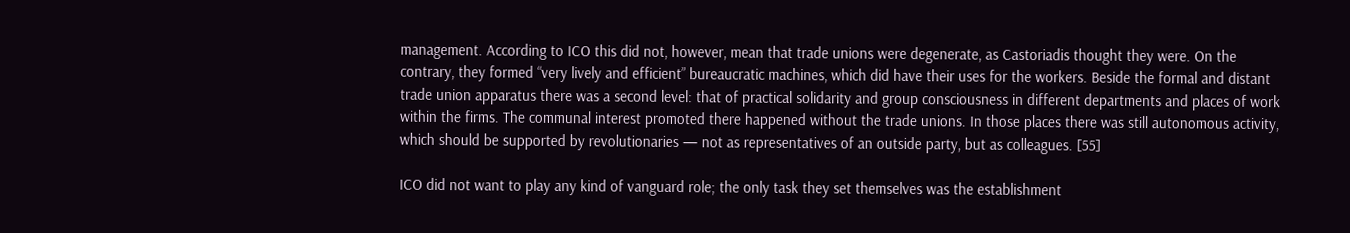management. According to ICO this did not, however, mean that trade unions were degenerate, as Castoriadis thought they were. On the contrary, they formed “very lively and efficient” bureaucratic machines, which did have their uses for the workers. Beside the formal and distant trade union apparatus there was a second level: that of practical solidarity and group consciousness in different departments and places of work within the firms. The communal interest promoted there happened without the trade unions. In those places there was still autonomous activity, which should be supported by revolutionaries — not as representatives of an outside party, but as colleagues. [55]

ICO did not want to play any kind of vanguard role; the only task they set themselves was the establishment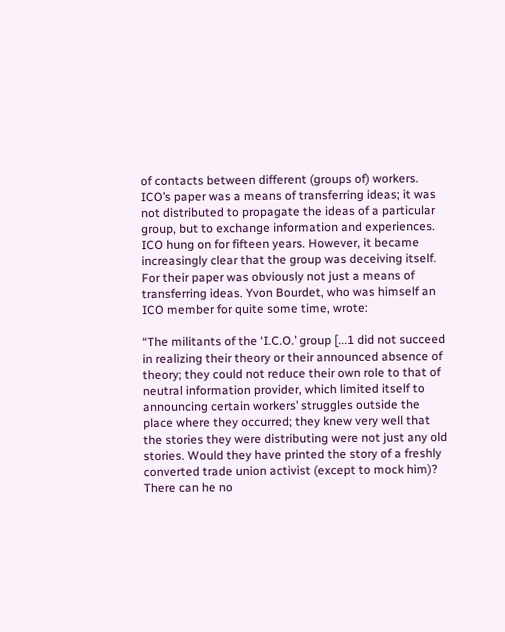of contacts between different (groups of) workers. ICO’s paper was a means of transferring ideas; it was not distributed to propagate the ideas of a particular group, but to exchange information and experiences. ICO hung on for fifteen years. However, it became increasingly clear that the group was deceiving itself. For their paper was obviously not just a means of transferring ideas. Yvon Bourdet, who was himself an ICO member for quite some time, wrote:

“The militants of the ‘I.C.O.’ group [...1 did not succeed in realizing their theory or their announced absence of theory; they could not reduce their own role to that of neutral information provider, which limited itself to announcing certain workers’ struggles outside the place where they occurred; they knew very well that the stories they were distributing were not just any old stories. Would they have printed the story of a freshly converted trade union activist (except to mock him)? There can he no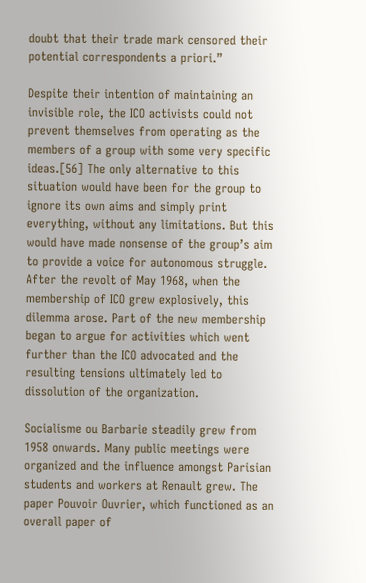doubt that their trade mark censored their potential correspondents a priori.”

Despite their intention of maintaining an invisible role, the ICO activists could not prevent themselves from operating as the members of a group with some very specific ideas.[56] The only alternative to this situation would have been for the group to ignore its own aims and simply print everything, without any limitations. But this would have made nonsense of the group’s aim to provide a voice for autonomous struggle. After the revolt of May 1968, when the membership of ICO grew explosively, this dilemma arose. Part of the new membership began to argue for activities which went further than the ICO advocated and the resulting tensions ultimately led to dissolution of the organization.

Socialisme ou Barbarie steadily grew from 1958 onwards. Many public meetings were organized and the influence amongst Parisian students and workers at Renault grew. The paper Pouvoir Ouvrier, which functioned as an overall paper of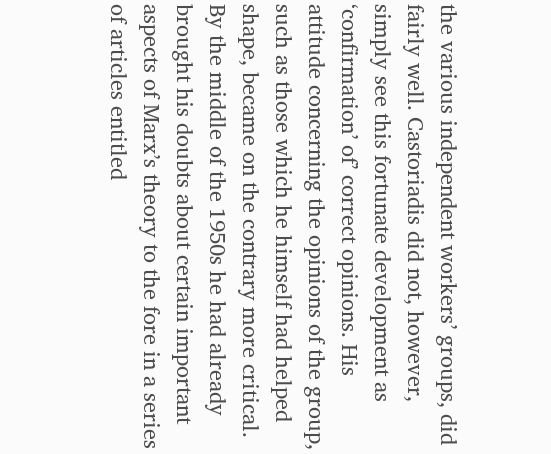the various independent workers’ groups, did fairly well. Castoriadis did not, however, simply see this fortunate development as ‘confirmation’ of’ correct opinions. His attitude concerning the opinions of the group, such as those which he himself had helped shape, became on the contrary more critical. By the middle of the 1950s he had already brought his doubts about certain important aspects of Marx’s theory to the fore in a series of articles entitled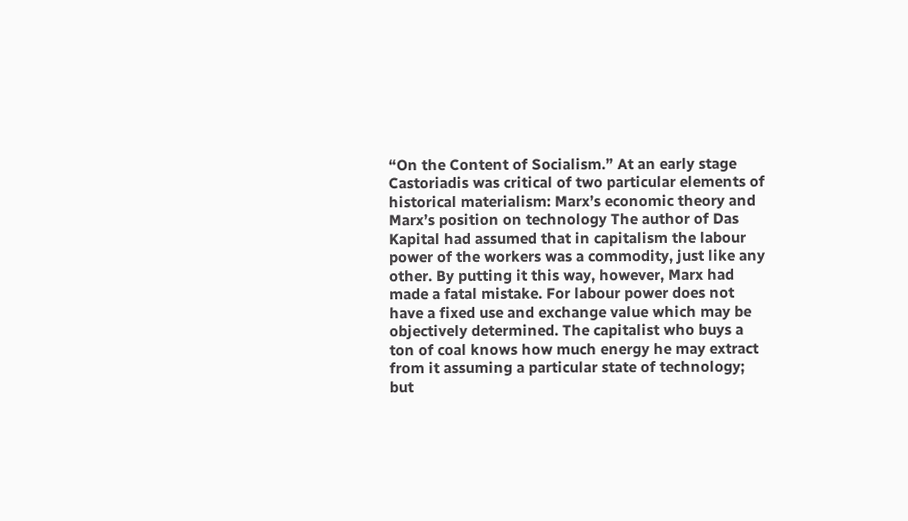“On the Content of Socialism.” At an early stage Castoriadis was critical of two particular elements of historical materialism: Marx’s economic theory and Marx’s position on technology The author of Das Kapital had assumed that in capitalism the labour power of the workers was a commodity, just like any other. By putting it this way, however, Marx had made a fatal mistake. For labour power does not have a fixed use and exchange value which may be objectively determined. The capitalist who buys a ton of coal knows how much energy he may extract from it assuming a particular state of technology; but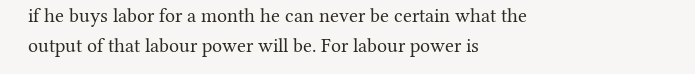if he buys labor for a month he can never be certain what the output of that labour power will be. For labour power is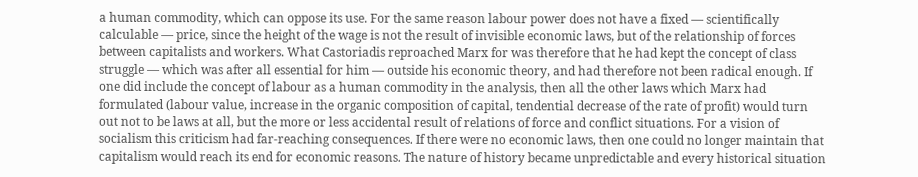a human commodity, which can oppose its use. For the same reason labour power does not have a fixed — scientifically calculable — price, since the height of the wage is not the result of invisible economic laws, but of the relationship of forces between capitalists and workers. What Castoriadis reproached Marx for was therefore that he had kept the concept of class struggle — which was after all essential for him — outside his economic theory, and had therefore not been radical enough. If one did include the concept of labour as a human commodity in the analysis, then all the other laws which Marx had formulated (labour value, increase in the organic composition of capital, tendential decrease of the rate of profit) would turn out not to be laws at all, but the more or less accidental result of relations of force and conflict situations. For a vision of socialism this criticism had far-reaching consequences. If there were no economic laws, then one could no longer maintain that capitalism would reach its end for economic reasons. The nature of history became unpredictable and every historical situation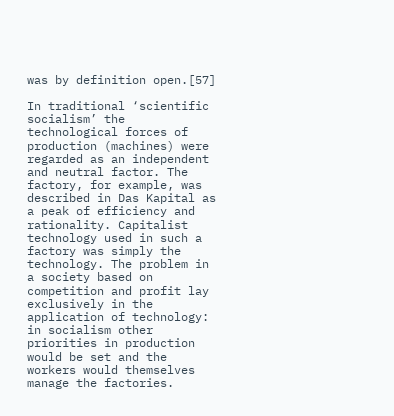was by definition open.[57]

In traditional ‘scientific socialism’ the technological forces of production (machines) were regarded as an independent and neutral factor. The factory, for example, was described in Das Kapital as a peak of efficiency and rationality. Capitalist technology used in such a factory was simply the technology. The problem in a society based on competition and profit lay exclusively in the application of technology: in socialism other priorities in production would be set and the workers would themselves manage the factories.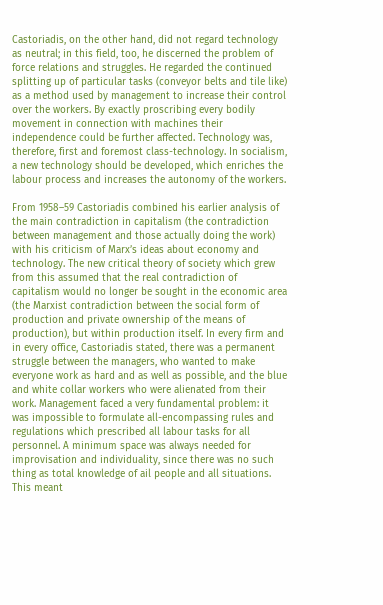Castoriadis, on the other hand, did not regard technology as neutral; in this field, too, he discerned the problem of force relations and struggles. He regarded the continued splitting up of particular tasks (conveyor belts and tile like) as a method used by management to increase their control over the workers. By exactly proscribing every bodily movement in connection with machines their independence could be further affected. Technology was, therefore, first and foremost class-technology. In socialism, a new technology should be developed, which enriches the labour process and increases the autonomy of the workers.

From 1958–59 Castoriadis combined his earlier analysis of the main contradiction in capitalism (the contradiction between management and those actually doing the work) with his criticism of Marx’s ideas about economy and technology. The new critical theory of society which grew from this assumed that the real contradiction of capitalism would no longer be sought in the economic area (the Marxist contradiction between the social form of production and private ownership of the means of production), but within production itself. In every firm and in every office, Castoriadis stated, there was a permanent struggle between the managers, who wanted to make everyone work as hard and as well as possible, and the blue and white collar workers who were alienated from their work. Management faced a very fundamental problem: it was impossible to formulate all-encompassing rules and regulations which prescribed all labour tasks for all personnel. A minimum space was always needed for improvisation and individuality, since there was no such thing as total knowledge of ail people and all situations. This meant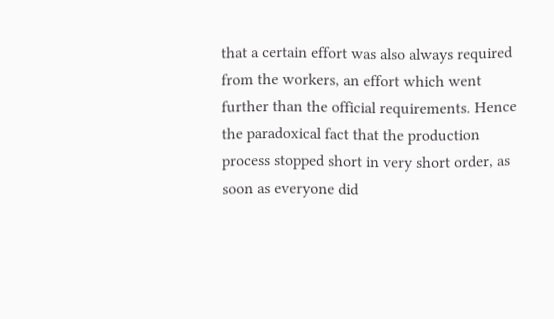that a certain effort was also always required from the workers, an effort which went further than the official requirements. Hence the paradoxical fact that the production process stopped short in very short order, as soon as everyone did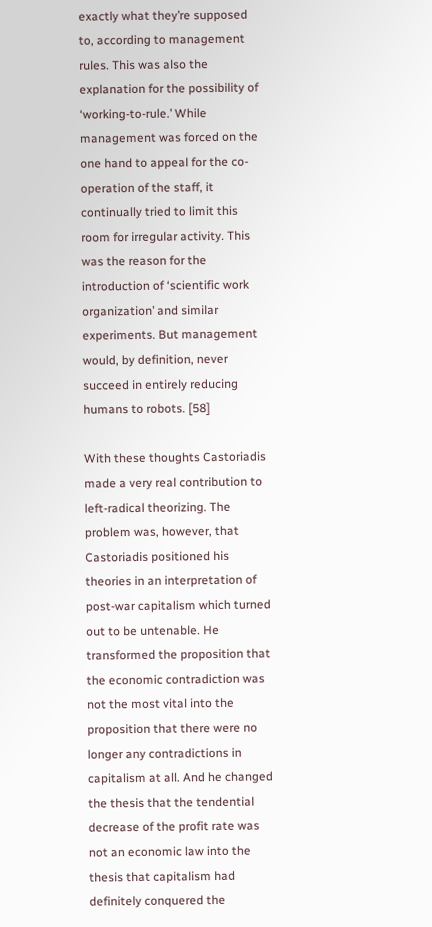exactly what they’re supposed to, according to management rules. This was also the explanation for the possibility of ‘working-to-rule.’ While management was forced on the one hand to appeal for the co-operation of the staff, it continually tried to limit this room for irregular activity. This was the reason for the introduction of ‘scientific work organization’ and similar experiments. But management would, by definition, never succeed in entirely reducing humans to robots. [58]

With these thoughts Castoriadis made a very real contribution to left-radical theorizing. The problem was, however, that Castoriadis positioned his theories in an interpretation of post-war capitalism which turned out to be untenable. He transformed the proposition that the economic contradiction was not the most vital into the proposition that there were no longer any contradictions in capitalism at all. And he changed the thesis that the tendential decrease of the profit rate was not an economic law into the thesis that capitalism had definitely conquered the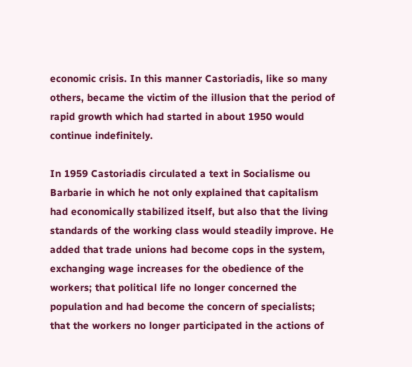economic crisis. In this manner Castoriadis, like so many others, became the victim of the illusion that the period of rapid growth which had started in about 1950 would continue indefinitely.

In 1959 Castoriadis circulated a text in Socialisme ou Barbarie in which he not only explained that capitalism had economically stabilized itself, but also that the living standards of the working class would steadily improve. He added that trade unions had become cops in the system, exchanging wage increases for the obedience of the workers; that political life no longer concerned the population and had become the concern of specialists; that the workers no longer participated in the actions of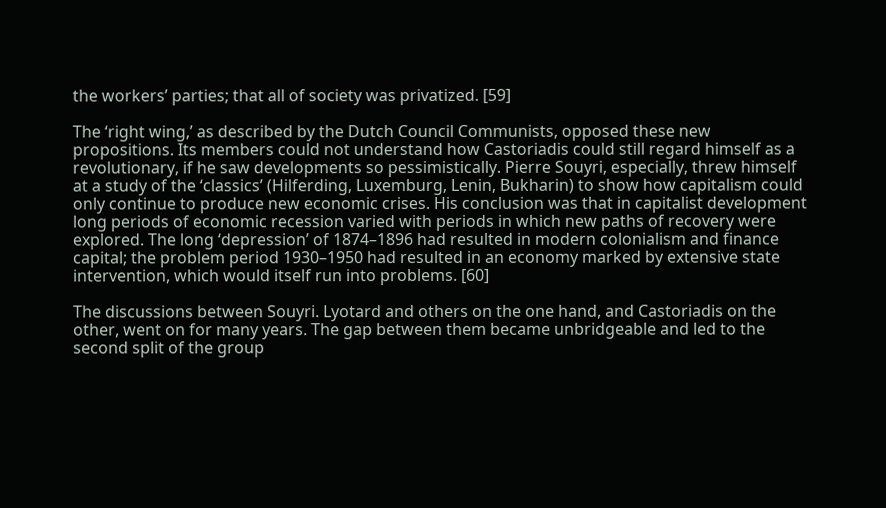the workers’ parties; that all of society was privatized. [59]

The ‘right wing,’ as described by the Dutch Council Communists, opposed these new propositions. Its members could not understand how Castoriadis could still regard himself as a revolutionary, if he saw developments so pessimistically. Pierre Souyri, especially, threw himself at a study of the ‘classics’ (Hilferding, Luxemburg, Lenin, Bukharin) to show how capitalism could only continue to produce new economic crises. His conclusion was that in capitalist development long periods of economic recession varied with periods in which new paths of recovery were explored. The long ‘depression’ of 1874–1896 had resulted in modern colonialism and finance capital; the problem period 1930–1950 had resulted in an economy marked by extensive state intervention, which would itself run into problems. [60]

The discussions between Souyri. Lyotard and others on the one hand, and Castoriadis on the other, went on for many years. The gap between them became unbridgeable and led to the second split of the group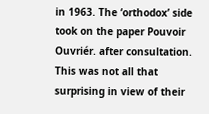in 1963. The ‘orthodox’ side took on the paper Pouvoir Ouvriér. after consultation. This was not all that surprising in view of their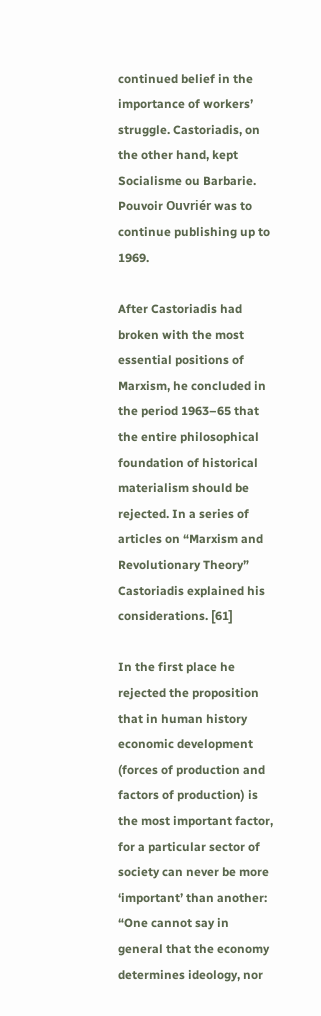continued belief in the importance of workers’ struggle. Castoriadis, on the other hand, kept Socialisme ou Barbarie. Pouvoir Ouvriér was to continue publishing up to 1969.

After Castoriadis had broken with the most essential positions of Marxism, he concluded in the period 1963–65 that the entire philosophical foundation of historical materialism should be rejected. In a series of articles on “Marxism and Revolutionary Theory” Castoriadis explained his considerations. [61]

In the first place he rejected the proposition that in human history economic development (forces of production and factors of production) is the most important factor, for a particular sector of society can never be more ‘important’ than another: “One cannot say in general that the economy determines ideology, nor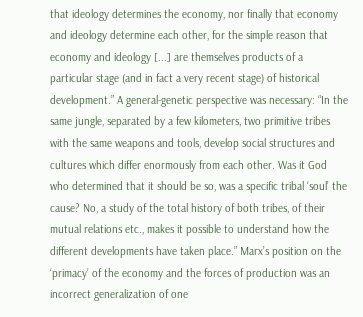that ideology determines the economy, nor finally that economy and ideology determine each other, for the simple reason that economy and ideology [...] are themselves products of a particular stage (and in fact a very recent stage) of historical development.” A general-genetic perspective was necessary: “In the same jungle, separated by a few kilometers, two primitive tribes with the same weapons and tools, develop social structures and cultures which differ enormously from each other. Was it God who determined that it should be so, was a specific tribal ‘soul’ the cause? No, a study of the total history of both tribes, of their mutual relations etc., makes it possible to understand how the different developments have taken place.” Marx’s position on the ‘primacy’ of the economy and the forces of production was an incorrect generalization of one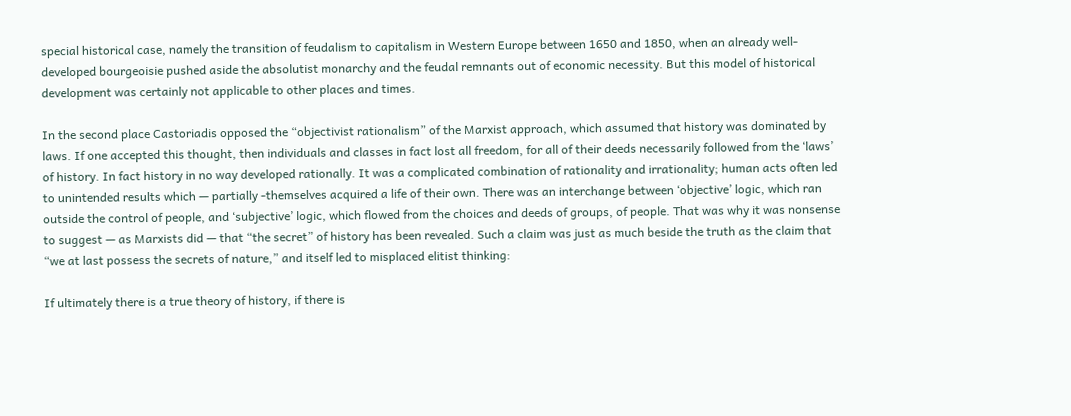special historical case, namely the transition of feudalism to capitalism in Western Europe between 1650 and 1850, when an already well-developed bourgeoisie pushed aside the absolutist monarchy and the feudal remnants out of economic necessity. But this model of historical development was certainly not applicable to other places and times.

In the second place Castoriadis opposed the “objectivist rationalism” of the Marxist approach, which assumed that history was dominated by laws. If one accepted this thought, then individuals and classes in fact lost all freedom, for all of their deeds necessarily followed from the ‘laws’ of history. In fact history in no way developed rationally. It was a complicated combination of rationality and irrationality; human acts often led to unintended results which — partially -themselves acquired a life of their own. There was an interchange between ‘objective’ logic, which ran outside the control of people, and ‘subjective’ logic, which flowed from the choices and deeds of groups, of people. That was why it was nonsense to suggest — as Marxists did — that “the secret” of history has been revealed. Such a claim was just as much beside the truth as the claim that “we at last possess the secrets of nature,” and itself led to misplaced elitist thinking:

If ultimately there is a true theory of history, if there is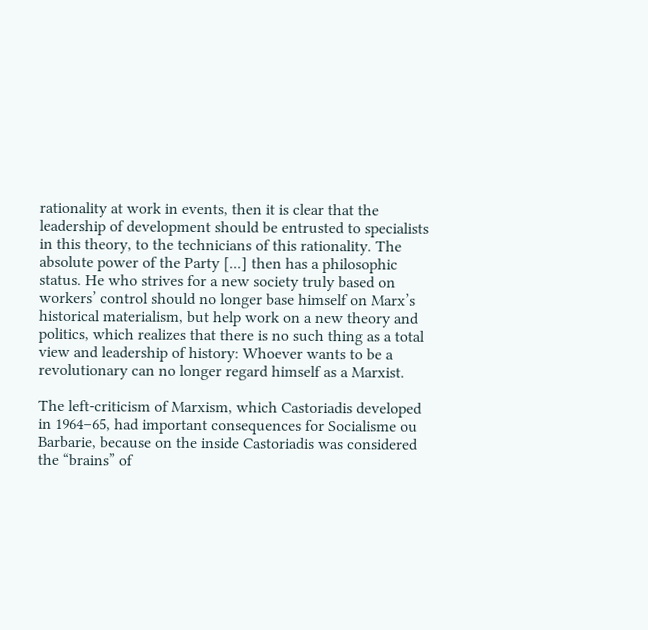rationality at work in events, then it is clear that the leadership of development should be entrusted to specialists in this theory, to the technicians of this rationality. The absolute power of the Party [...] then has a philosophic status. He who strives for a new society truly based on workers’ control should no longer base himself on Marx’s historical materialism, but help work on a new theory and politics, which realizes that there is no such thing as a total view and leadership of history: Whoever wants to be a revolutionary can no longer regard himself as a Marxist.

The left-criticism of Marxism, which Castoriadis developed in 1964–65, had important consequences for Socialisme ou Barbarie, because on the inside Castoriadis was considered the “brains” of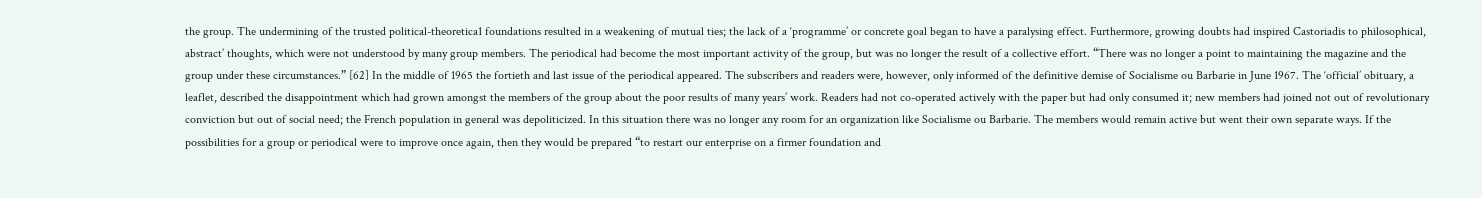the group. The undermining of the trusted political-theoretica1 foundations resulted in a weakening of mutual ties; the lack of a ‘programme’ or concrete goal began to have a paralysing effect. Furthermore, growing doubts had inspired Castoriadis to philosophical, abstract’ thoughts, which were not understood by many group members. The periodical had become the most important activity of the group, but was no longer the result of a collective effort. “There was no longer a point to maintaining the magazine and the group under these circumstances.” [62] In the middle of 1965 the fortieth and last issue of the periodical appeared. The subscribers and readers were, however, only informed of the definitive demise of Socialisme ou Barbarie in June 1967. The ‘official’ obituary, a leaflet, described the disappointment which had grown amongst the members of the group about the poor results of many years’ work. Readers had not co-operated actively with the paper but had only consumed it; new members had joined not out of revolutionary conviction but out of social need; the French population in general was depoliticized. In this situation there was no longer any room for an organization like Socialisme ou Barbarie. The members would remain active but went their own separate ways. If the possibilities for a group or periodical were to improve once again, then they would be prepared “to restart our enterprise on a firmer foundation and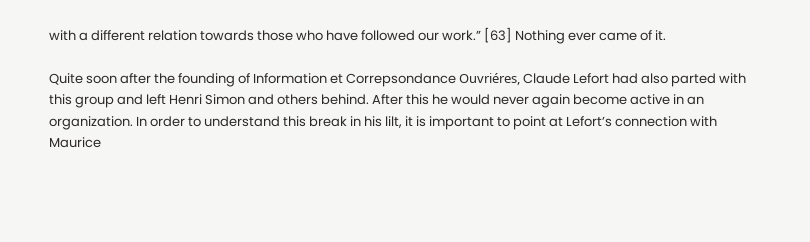with a different relation towards those who have followed our work.” [63] Nothing ever came of it.

Quite soon after the founding of Information et Correpsondance Ouvriéres, Claude Lefort had also parted with this group and left Henri Simon and others behind. After this he would never again become active in an organization. In order to understand this break in his lilt, it is important to point at Lefort’s connection with Maurice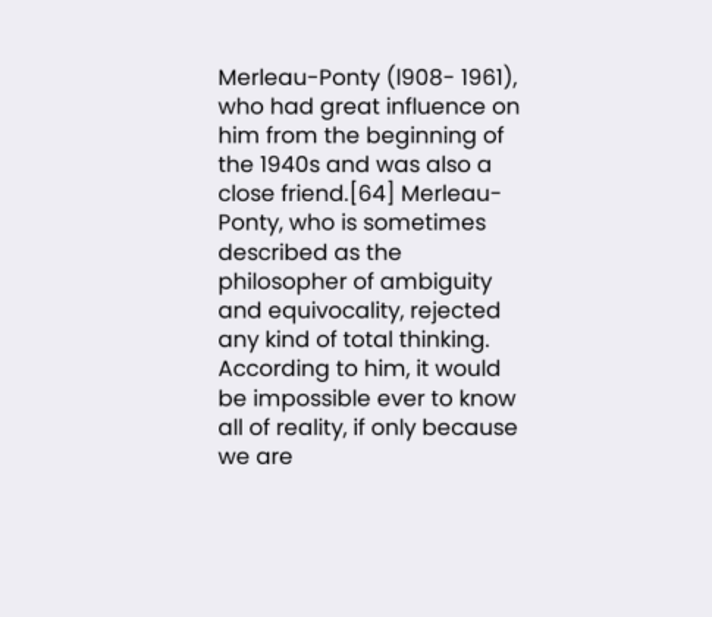Merleau-Ponty (l908- 1961), who had great influence on him from the beginning of the 1940s and was also a close friend.[64] Merleau-Ponty, who is sometimes described as the philosopher of ambiguity and equivocality, rejected any kind of total thinking. According to him, it would be impossible ever to know all of reality, if only because we are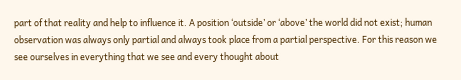part of that reality and help to influence it. A position ‘outside’ or ‘above’ the world did not exist; human observation was always only partial and always took place from a partial perspective. For this reason we see ourselves in everything that we see and every thought about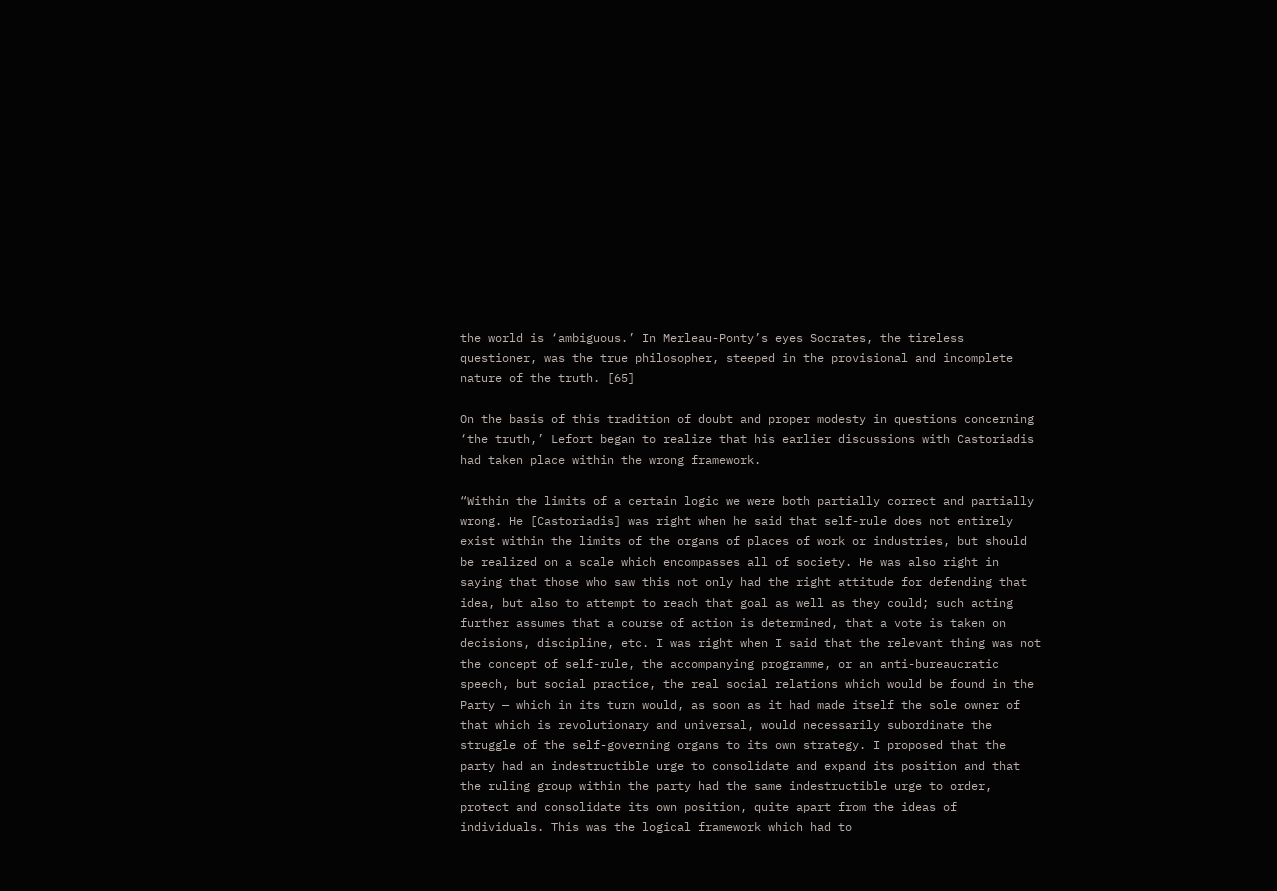the world is ‘ambiguous.’ In Merleau-Ponty’s eyes Socrates, the tireless questioner, was the true philosopher, steeped in the provisional and incomplete nature of the truth. [65]

On the basis of this tradition of doubt and proper modesty in questions concerning ‘the truth,’ Lefort began to realize that his earlier discussions with Castoriadis had taken place within the wrong framework.

“Within the limits of a certain logic we were both partially correct and partially wrong. He [Castoriadis] was right when he said that self-rule does not entirely exist within the limits of the organs of places of work or industries, but should be realized on a scale which encompasses all of society. He was also right in saying that those who saw this not only had the right attitude for defending that idea, but also to attempt to reach that goal as well as they could; such acting further assumes that a course of action is determined, that a vote is taken on decisions, discipline, etc. I was right when I said that the relevant thing was not the concept of self-rule, the accompanying programme, or an anti-bureaucratic speech, but social practice, the real social relations which would be found in the Party — which in its turn would, as soon as it had made itself the sole owner of that which is revolutionary and universal, would necessarily subordinate the struggle of the self-governing organs to its own strategy. I proposed that the party had an indestructible urge to consolidate and expand its position and that the ruling group within the party had the same indestructible urge to order, protect and consolidate its own position, quite apart from the ideas of individuals. This was the logical framework which had to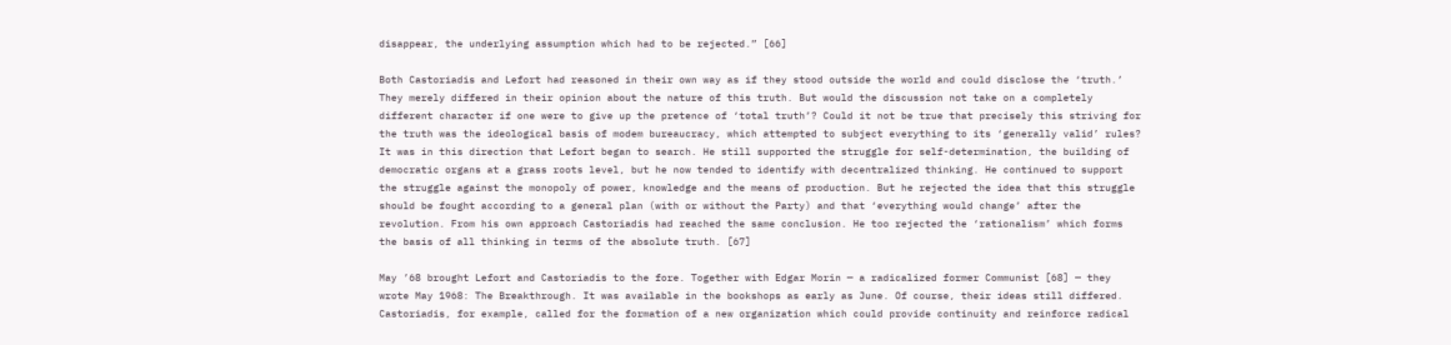disappear, the underlying assumption which had to be rejected.” [66]

Both Castoriadis and Lefort had reasoned in their own way as if they stood outside the world and could disclose the ‘truth.’ They merely differed in their opinion about the nature of this truth. But would the discussion not take on a completely different character if one were to give up the pretence of ‘total truth’? Could it not be true that precisely this striving for the truth was the ideological basis of modem bureaucracy, which attempted to subject everything to its ‘generally valid’ rules? It was in this direction that Lefort began to search. He still supported the struggle for self-determination, the building of democratic organs at a grass roots level, but he now tended to identify with decentralized thinking. He continued to support the struggle against the monopoly of power, knowledge and the means of production. But he rejected the idea that this struggle should be fought according to a general plan (with or without the Party) and that ‘everything would change’ after the revolution. From his own approach Castoriadis had reached the same conclusion. He too rejected the ‘rationalism’ which forms the basis of all thinking in terms of the absolute truth. [67]

May ’68 brought Lefort and Castoriadis to the fore. Together with Edgar Morin — a radicalized former Communist [68] — they wrote May 1968: The Breakthrough. It was available in the bookshops as early as June. Of course, their ideas still differed. Castoriadis, for example, called for the formation of a new organization which could provide continuity and reinforce radical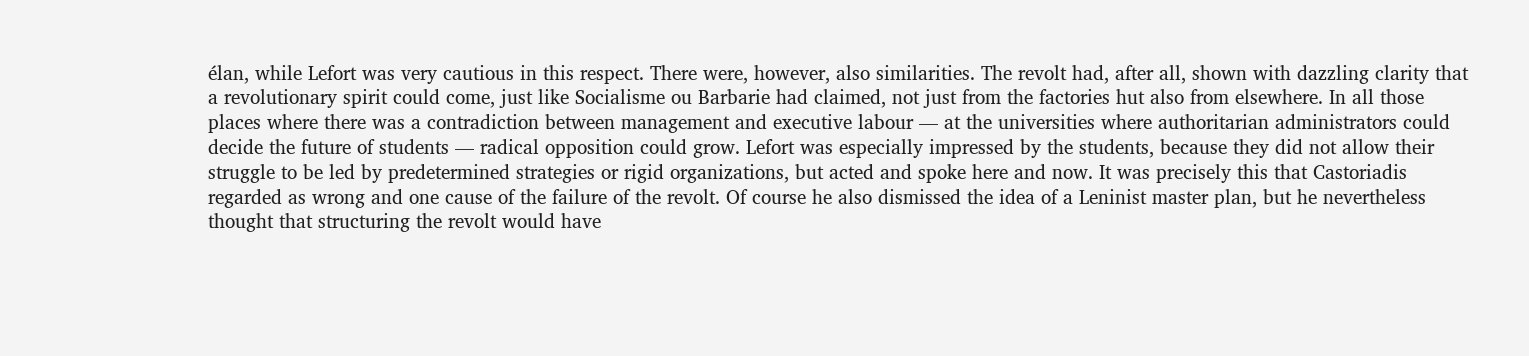élan, while Lefort was very cautious in this respect. There were, however, also similarities. The revolt had, after all, shown with dazzling clarity that a revolutionary spirit could come, just like Socialisme ou Barbarie had claimed, not just from the factories hut also from elsewhere. In all those places where there was a contradiction between management and executive labour — at the universities where authoritarian administrators could decide the future of students — radical opposition could grow. Lefort was especially impressed by the students, because they did not allow their struggle to be led by predetermined strategies or rigid organizations, but acted and spoke here and now. It was precisely this that Castoriadis regarded as wrong and one cause of the failure of the revolt. Of course he also dismissed the idea of a Leninist master plan, but he nevertheless thought that structuring the revolt would have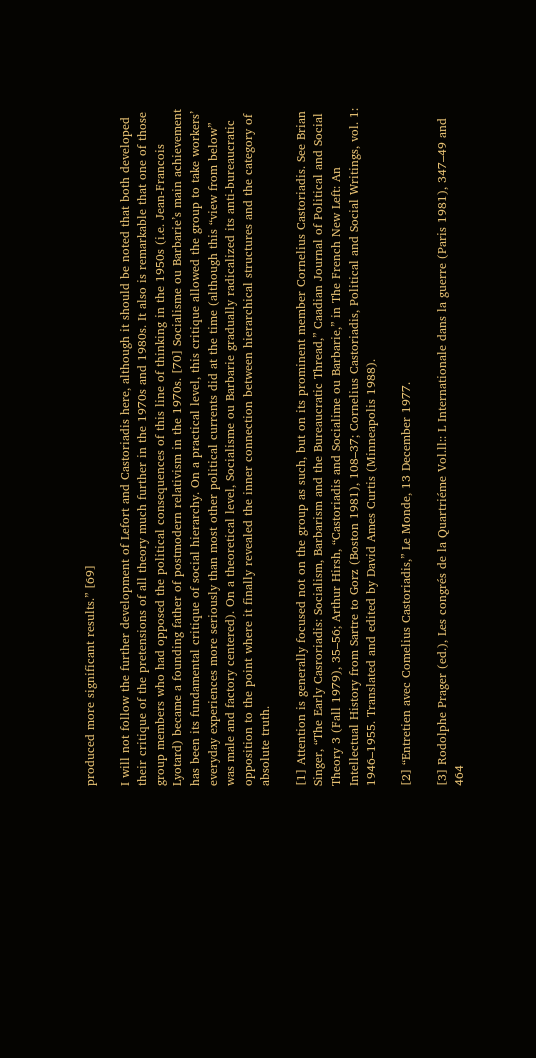produced more significant results.” [69]

I will not follow the further development of Lefort and Castoriadis here, although it should be noted that both developed their critique of the pretensions of all theory much further in the 1970s and 1980s. It also is remarkable that one of those group members who had opposed the political consequences of this line of thinking in the 1950s (i.e. Jean-Francois Lyotard) became a founding father of postmodern relativism in the 1970s. [70] Socialisme ou Barbarie’s main achievement has been its fundamental critique of social hierarchy. On a practical level, this critique allowed the group to take workers’ everyday experiences more seriously than most other political currents did at the time (although this “view from below” was male and factory centered). On a theoretical level, Socialisme ou Barbarie gradually radicalized its anti-bureaucratic opposition to the point where it finally revealed the inner connection between hierarchical structures and the category of absolute truth.

[1] Attention is generally focused not on the group as such, but on its prominent member Cornelius Castoriadis. See Brian Singer, “The Early Casroriadis: Socialism, Barbarism and the Bureaucratic Thread,” Caadian Journal of Political and Social Theory 3 (Fall 1979), 35–56; Arthur Hirsh, “Castoriadis and Socialime ou Barbarie,” in The French New Left: An Intellectual History from Sartre to Gorz (Boston 1981), 108–37; Cornelius Castoriadis, Political and Social Writings, vol. 1: 1946–1955. Translated and edited by David Ames Curtis (Minneapolis 1988).

[2] “Entretien avec Comelius Castoriadis,” Le Monde, 13 December 1977.

[3] Rodolphe Prager (ed.), Les congrés de la Quartriéme Vol.ll:: L Internationale dans la guerre (Paris 1981), 347–49 and 464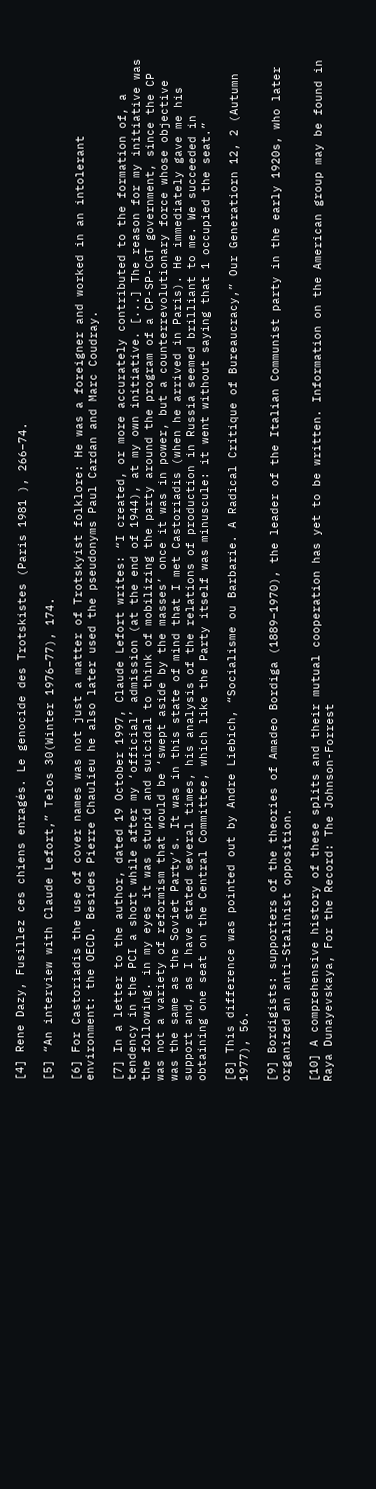[4] Rene Dazy, Fusillez ces chiens enragés. Le genocide des Trotskistes (Paris 1981 ), 266–74.

[5] “An interview with Claude Lefort,” Telos 30(Winter 1976–77), 174.

[6] For Castoriadis the use of cover names was not just a matter of Trotskyist folklore: He was a foreigner and worked in an intolerant environment: the OECD. Besides Pierre Chaulieu he also later used the pseudonyms Paul Cardan and Marc Coudray.

[7] In a letter to the author, dated 19 October 1997, Claude Lefort writes: “I created, or more accurately contributed to the formation of, a tendency in the PCI a short while after my ‘official’ admission (at the end of 1944), at my own initiative. [...] The reason for my initiative was the following. in my eyes it was stupid and suicidal to think of mobilizing the party around the program of a CP-SP-CGT government, since the CP was not a variety of reformism that would be ‘swept aside by the masses’ once it was in power, but a counterrevolutionary force whose objective was the same as the Soviet Party’s. It was in this state of mind that I met Castoriadis (when he arrived in Paris). He immediately gave me his support and, as I have stated several times, his analysis of the relations of production in Russia seemed brilliant to me. We succeeded in obtaining one seat on the Central Committee, which like the Party itself was minuscule: it went without saying that 1 occupied the seat.”

[8] This difference was pointed out by Andre Liebich, “Socialisme ou Barbarie. A Radical Critique of Bureaucracy,” Our Generatiorn 12, 2 (Autumn 1977), 56.

[9] Bordigists: supporters of the theories of Amadeo Bordiga (1889–1970), the leader of the Italian Communist party in the early 1920s, who later organized an anti-Stalinist opposition.

[10] A comprehensive history of these splits and their mutual cooperation has yet to be written. Information on the American group may be found in Raya Dunayevskaya, For the Record: The Johnson-Forrest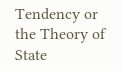Tendency or the Theory of State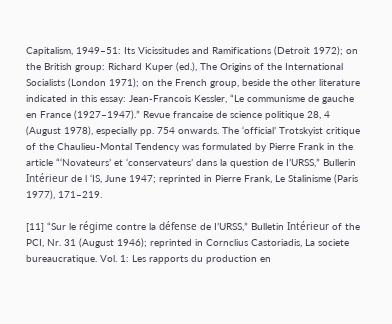Capitalism, 1949–51: Its Vicissitudes and Ramifications (Detroit 1972); on the British group: Richard Kuper (ed.), The Origins of the International Socialists (London 1971); on the French group, beside the other literature indicated in this essay: Jean-Francois Kessler, “Le communisme de gauche en France (1927–1947).” Revue francaise de science politique 28, 4 (August 1978), especially pp. 754 onwards. The ‘official’ Trotskyist critique of the Chaulieu-Montal Tendency was formulated by Pierre Frank in the article “‘Novateurs’ et ‘conservateurs’ dans la question de I’URSS,” Bullerin Intérieur de l ‘IS, June 1947; reprinted in Pierre Frank, Le Stalinisme (Paris 1977), 171–219.

[11] “Sur le régime contre la défense de I’URSS,” Bulletin Intérieur of the PCI, Nr. 31 (August 1946); reprinted in Cornclius Castoriadis, La societe bureaucratique. Vol. 1: Les rapports du production en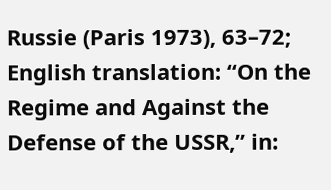Russie (Paris 1973), 63–72; English translation: “On the Regime and Against the Defense of the USSR,” in: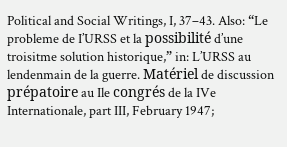Political and Social Writings, I, 37–43. Also: “Le probleme de I’URSS et la possibilité d’une troisitme solution historique,” in: L’URSS au lendenmain de la guerre. Matériel de discussion prépatoire au Ile congrés de la IVe Internationale, part III, February 1947;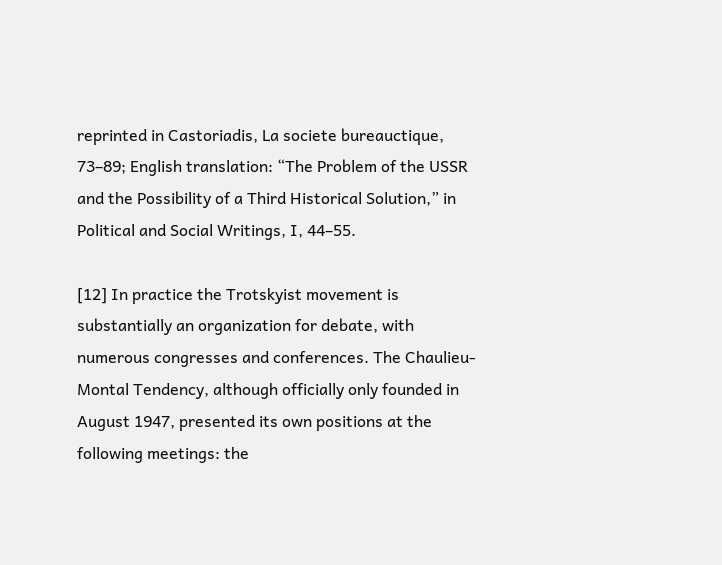reprinted in Castoriadis, La societe bureauctique, 73–89; English translation: “The Problem of the USSR and the Possibility of a Third Historical Solution,” in Political and Social Writings, I, 44–55.

[12] In practice the Trotskyist movement is substantially an organization for debate, with numerous congresses and conferences. The Chaulieu-Montal Tendency, although officially only founded in August 1947, presented its own positions at the following meetings: the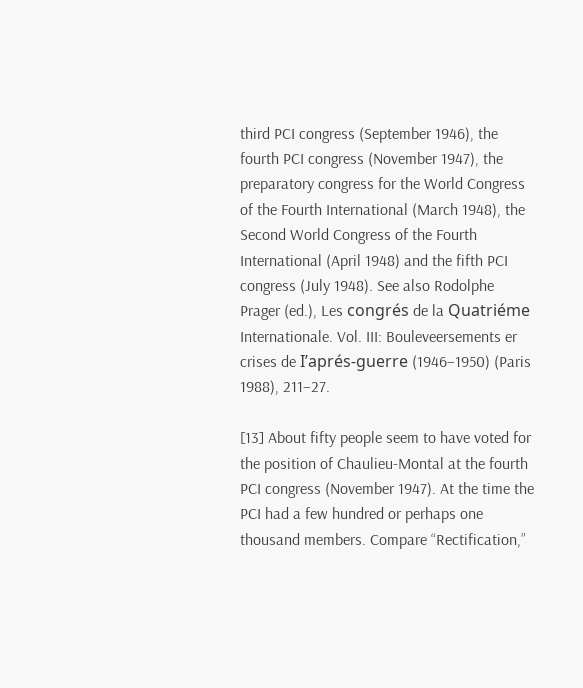third PCI congress (September 1946), the fourth PCI congress (November 1947), the preparatory congress for the World Congress of the Fourth International (March 1948), the Second World Congress of the Fourth International (April 1948) and the fifth PCI congress (July 1948). See also Rodolphe Prager (ed.), Les congrés de la Quatriéme Internationale. Vol. III: Bouleveersements er crises de I’aprés-guerre (1946–1950) (Paris 1988), 211–27.

[13] About fifty people seem to have voted for the position of Chaulieu-Montal at the fourth PCI congress (November 1947). At the time the PCI had a few hundred or perhaps one thousand members. Compare “Rectification,”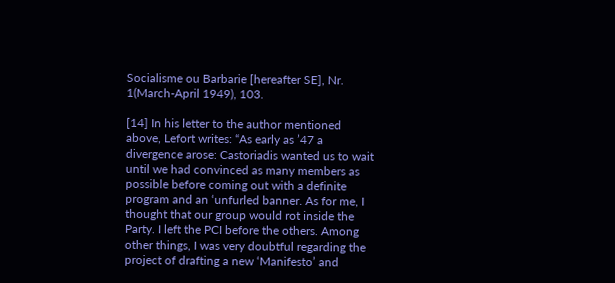Socialisme ou Barbarie [hereafter SE], Nr. 1(March-April 1949), 103.

[14] In his letter to the author mentioned above, Lefort writes: “As early as ’47 a divergence arose: Castoriadis wanted us to wait until we had convinced as many members as possible before coming out with a definite program and an ‘unfurled banner. As for me, I thought that our group would rot inside the Party. I left the PCI before the others. Among other things, I was very doubtful regarding the project of drafting a new ‘Manifesto’ and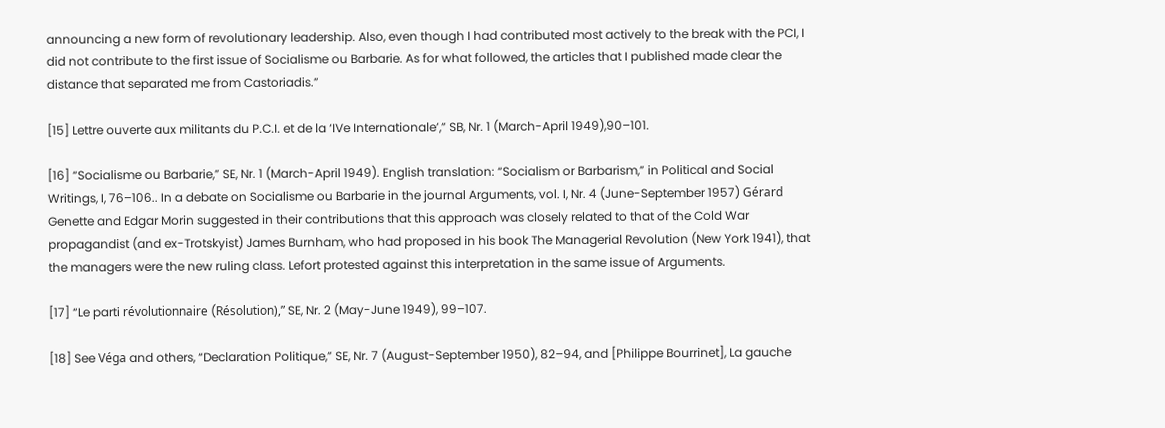announcing a new form of revolutionary leadership. Also, even though I had contributed most actively to the break with the PCI, I did not contribute to the first issue of Socialisme ou Barbarie. As for what followed, the articles that I published made clear the distance that separated me from Castoriadis.”

[15] Lettre ouverte aux militants du P.C.I. et de la ‘IVe Internationale’,” SB, Nr. 1 (March-April 1949),90–101.

[16] “Socialisme ou Barbarie,” SE, Nr. 1 (March-April 1949). English translation: “Socialism or Barbarism,” in Political and Social Writings, I, 76–106.. In a debate on Socialisme ou Barbarie in the journal Arguments, vol. I, Nr. 4 (June-September 1957) Gérard Genette and Edgar Morin suggested in their contributions that this approach was closely related to that of the Cold War propagandist (and ex-Trotskyist) James Burnham, who had proposed in his book The Managerial Revolution (New York 1941), that the managers were the new ruling class. Lefort protested against this interpretation in the same issue of Arguments.

[17] “Le parti révolutionnaire (Résolution),” SE, Nr. 2 (May-June 1949), 99–107.

[18] See Véga and others, “Declaration Politique,” SE, Nr. 7 (August-September 1950), 82–94, and [Philippe Bourrinet], La gauche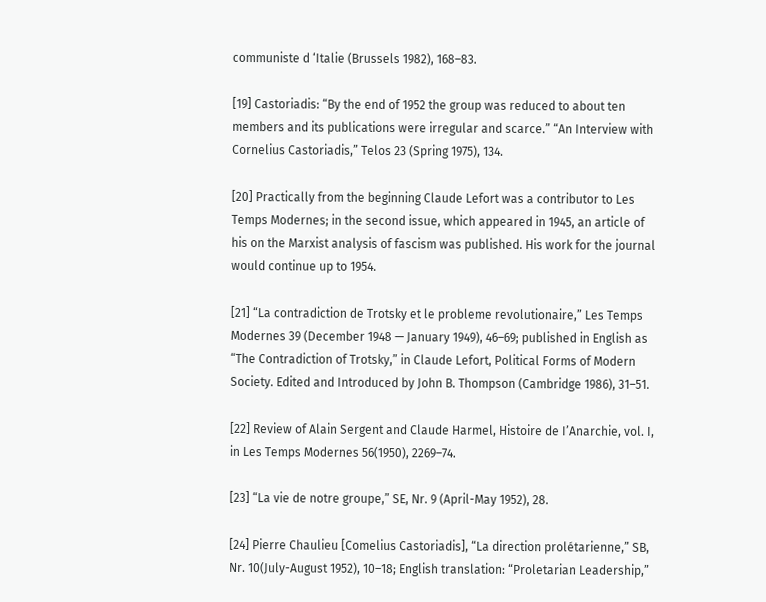communiste d ‘Italie (Brussels 1982), 168–83.

[19] Castoriadis: “By the end of 1952 the group was reduced to about ten members and its publications were irregular and scarce.” “An Interview with Cornelius Castoriadis,” Telos 23 (Spring 1975), 134.

[20] Practically from the beginning Claude Lefort was a contributor to Les Temps Modernes; in the second issue, which appeared in 1945, an article of his on the Marxist analysis of fascism was published. His work for the journal would continue up to 1954.

[21] “La contradiction de Trotsky et le probleme revolutionaire,” Les Temps Modernes 39 (December 1948 — January 1949), 46–69; published in English as “The Contradiction of Trotsky,” in Claude Lefort, Political Forms of Modern Society. Edited and Introduced by John B. Thompson (Cambridge 1986), 31–51.

[22] Review of Alain Sergent and Claude Harmel, Histoire de I’Anarchie, vol. I, in Les Temps Modernes 56(1950), 2269–74.

[23] “La vie de notre groupe,” SE, Nr. 9 (April-May 1952), 28.

[24] Pierre Chaulieu [Comelius Castoriadis], “La direction prolétarienne,” SB, Nr. 10(July-August 1952), 10–18; English translation: “Proletarian Leadership,”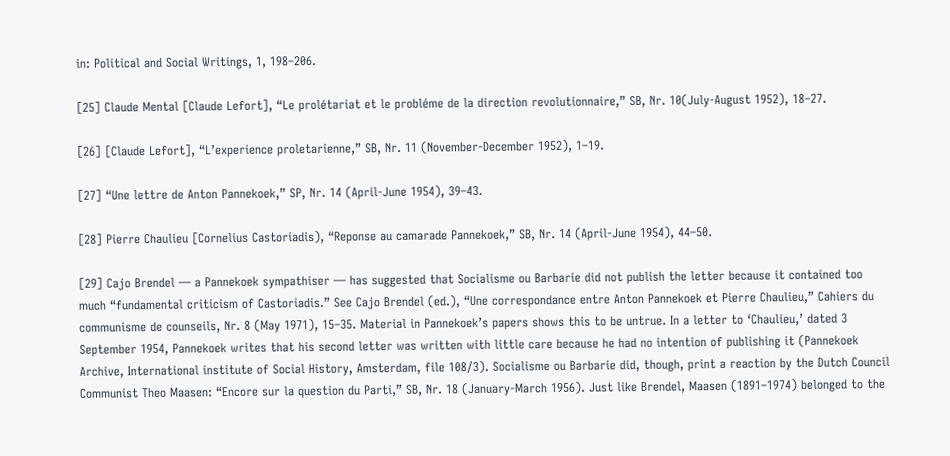in: Political and Social Writings, 1, 198–206.

[25] Claude Mental [Claude Lefort], “Le prolétariat et le probléme de la direction revolutionnaire,” SB, Nr. 10(July-August 1952), 18–27.

[26] [Claude Lefort], “L’experience proletarienne,” SB, Nr. 11 (November-December 1952), 1–19.

[27] “Une lettre de Anton Pannekoek,” SP, Nr. 14 (April-June 1954), 39–43.

[28] Pierre Chaulieu [Cornelius Castoriadis), “Reponse au camarade Pannekoek,” SB, Nr. 14 (April-June 1954), 44–50.

[29] Cajo Brendel — a Pannekoek sympathiser — has suggested that Socialisme ou Barbarie did not publish the letter because it contained too much “fundamental criticism of Castoriadis.” See Cajo Brendel (ed.), “Une correspondance entre Anton Pannekoek et Pierre Chaulieu,” Cahiers du communisme de counseils, Nr. 8 (May 1971), 15–35. Material in Pannekoek’s papers shows this to be untrue. In a letter to ‘Chaulieu,’ dated 3 September 1954, Pannekoek writes that his second letter was written with little care because he had no intention of publishing it (Pannekoek Archive, International institute of Social History, Amsterdam, file 108/3). Socialisme ou Barbarie did, though, print a reaction by the Dutch Council Communist Theo Maasen: “Encore sur la question du Parti,” SB, Nr. 18 (January-March 1956). Just like Brendel, Maasen (1891–1974) belonged to the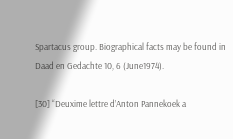Spartacus group. Biographical facts may be found in Daad en Gedachte 10, 6 (June1974).

[30] “Deuxime lettre d’Anton Pannekoek a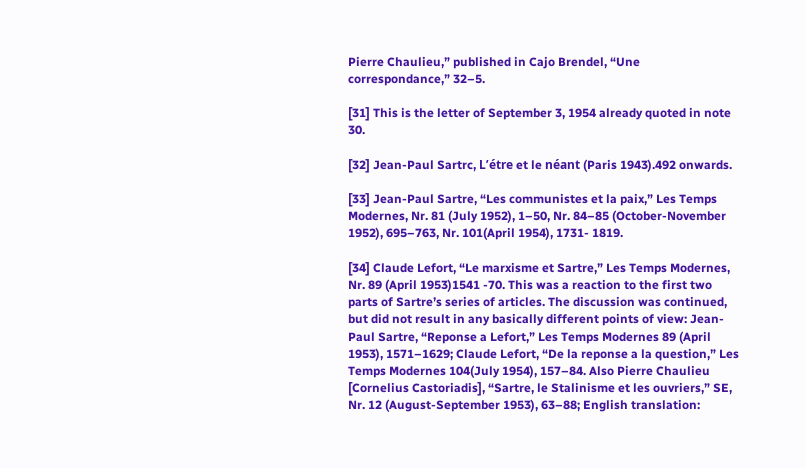Pierre Chaulieu,” published in Cajo Brendel, “Une correspondance,” 32–5.

[31] This is the letter of September 3, 1954 already quoted in note 30.

[32] Jean-Paul Sartrc, L’étre et le néant (Paris 1943).492 onwards.

[33] Jean-Paul Sartre, “Les communistes et la paix,” Les Temps Modernes, Nr. 81 (July 1952), 1–50, Nr. 84–85 (October-November 1952), 695–763, Nr. 101(April 1954), 1731- 1819.

[34] Claude Lefort, “Le marxisme et Sartre,” Les Temps Modernes, Nr. 89 (April 1953)1541 -70. This was a reaction to the first two parts of Sartre’s series of articles. The discussion was continued, but did not result in any basically different points of view: Jean-Paul Sartre, “Reponse a Lefort,” Les Temps Modernes 89 (April 1953), 1571–1629; Claude Lefort, “De la reponse a la question,” Les Temps Modernes 104(July 1954), 157–84. Also Pierre Chaulieu [Cornelius Castoriadis], “Sartre, le Stalinisme et les ouvriers,” SE, Nr. 12 (August-September 1953), 63–88; English translation: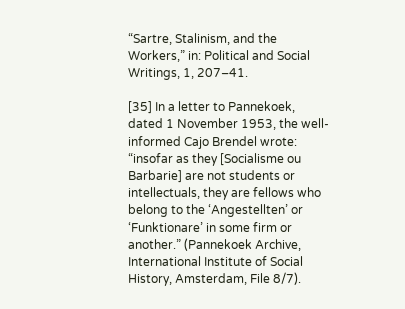“Sartre, Stalinism, and the Workers,” in: Political and Social Writings, 1, 207–41.

[35] In a letter to Pannekoek, dated 1 November 1953, the well-informed Cajo Brendel wrote: “insofar as they [Socialisme ou Barbarie] are not students or intellectuals, they are fellows who belong to the ‘Angestellten’ or ‘Funktionare’ in some firm or another.” (Pannekoek Archive, International Institute of Social History, Amsterdam, File 8/7).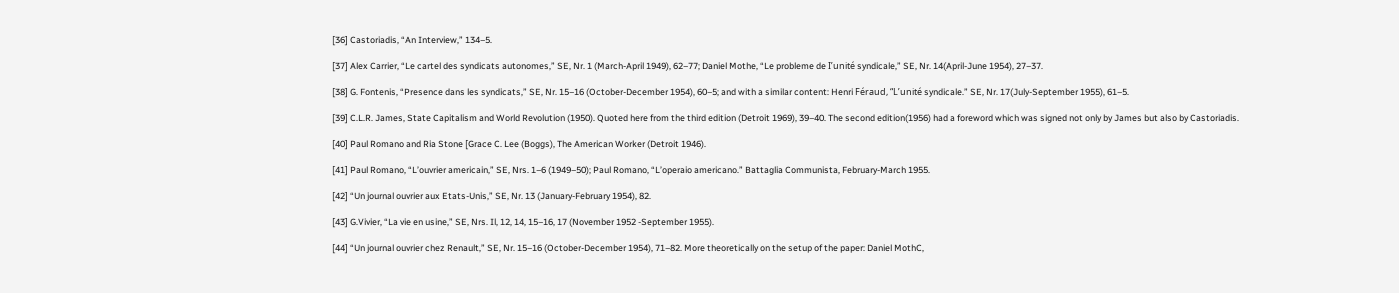[36] Castoriadis, “An Interview,” 134–5.

[37] Alex Carrier, “Le cartel des syndicats autonomes,” SE, Nr. 1 (March-April 1949), 62–77; Daniel Mothe, “Le probleme de I’unité syndicale,” SE, Nr. 14(April-June 1954), 27–37.

[38] G. Fontenis, “Presence dans les syndicats,” SE, Nr. 15–16 (October-December 1954), 60–5; and with a similar content: Henri Féraud, “L’unité syndicale.” SE, Nr. 17(July-September 1955), 61–5.

[39] C.L.R. James, State Capitalism and World Revolution (1950). Quoted here from the third edition (Detroit 1969), 39–40. The second edition(1956) had a foreword which was signed not only by James but also by Castoriadis.

[40] Paul Romano and Ria Stone [Grace C. Lee (Boggs), The American Worker (Detroit 1946).

[41] Paul Romano, “L’ouvrier americain,” SE, Nrs. 1–6 (1949–50); Paul Romano, “L’operaio americano.” Battaglia Communista, February-March 1955.

[42] “Un journal ouvrier aux Etats-Unis,” SE, Nr. 13 (January-February 1954), 82.

[43] G.Vivier, “La vie en usine,” SE, Nrs. Il, 12, 14, 15–16, 17 (November 1952 -September 1955).

[44] “Un journal ouvrier chez Renault,” SE, Nr. 15–16 (October-December 1954), 71–82. More theoretically on the setup of the paper: Daniel MothC,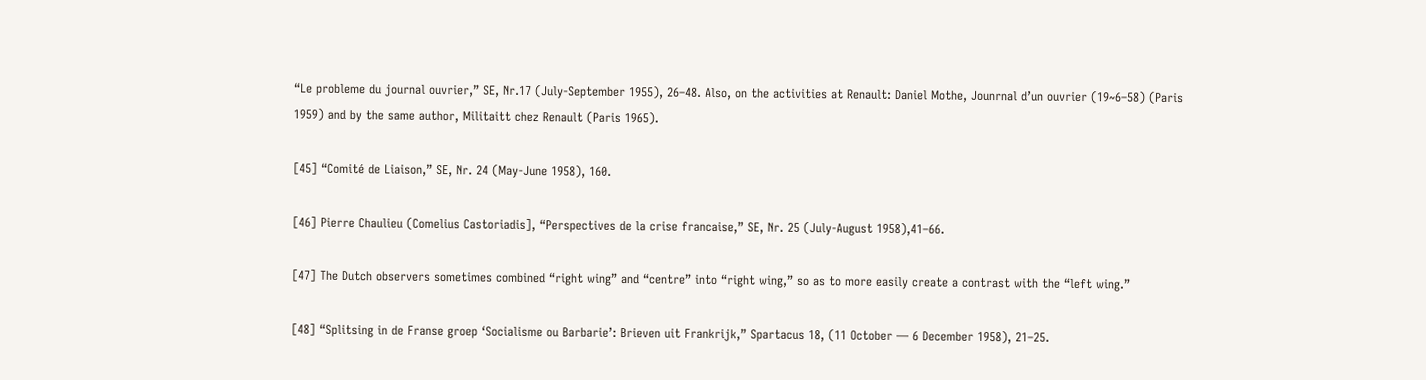“Le probleme du journal ouvrier,” SE, Nr.17 (July-September 1955), 26–48. Also, on the activities at Renault: Daniel Mothe, Jounrnal d’un ouvrier (19~6–58) (Paris 1959) and by the same author, Militaitt chez Renault (Paris 1965).

[45] “Comité de Liaison,” SE, Nr. 24 (May-June 1958), 160.

[46] Pierre Chaulieu (Comelius Castoriadis], “Perspectives de la crise francaise,” SE, Nr. 25 (July-August 1958),41–66.

[47] The Dutch observers sometimes combined “right wing” and “centre” into “right wing,” so as to more easily create a contrast with the “left wing.”

[48] “Splitsing in de Franse groep ‘Socialisme ou Barbarie’: Brieven uit Frankrijk,” Spartacus 18, (11 October — 6 December 1958), 21–25.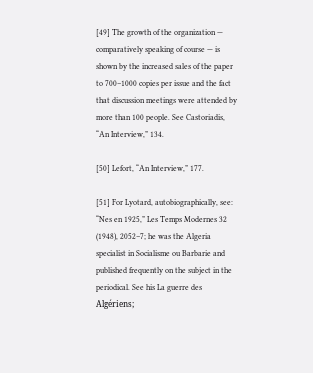[49] The growth of the organization — comparatively speaking of course — is shown by the increased sales of the paper to 700–1000 copies per issue and the fact that discussion meetings were attended by more than 100 people. See Castoriadis, “An Interview,” 134.

[50] Lefort, “An Interview,” 177.

[51] For Lyotard, autobiographically, see: “Nes en 1925,” Les Temps Modernes 32 (1948), 2052–7; he was the Algeria specialist in Socialisme ou Barbarie and published frequently on the subject in the periodical. See his La guerre des Algériens;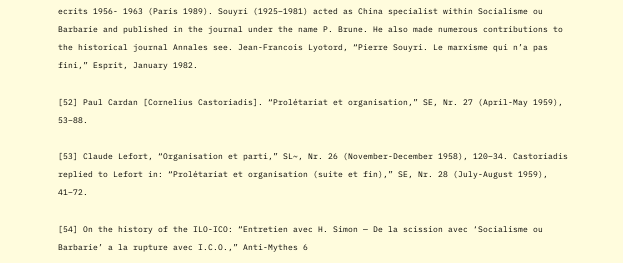ecrits 1956- 1963 (Paris 1989). Souyri (1925–1981) acted as China specialist within Socialisme ou Barbarie and published in the journal under the name P. Brune. He also made numerous contributions to the historical journal Annales see. Jean-Francois Lyotord, “Pierre Souyri. Le marxisme qui n’a pas fini,” Esprit, January 1982.

[52] Paul Cardan [Cornelius Castoriadis]. “Prolétariat et organisation,” SE, Nr. 27 (April-May 1959), 53–88.

[53] Claude Lefort, “Organisation et parti,” SL~, Nr. 26 (November-December 1958), 120–34. Castoriadis replied to Lefort in: “Prolétariat et organisation (suite et fin),” SE, Nr. 28 (July-August 1959), 41–72.

[54] On the history of the ILO-ICO: “Entretien avec H. Simon — De la scission avec ‘Socialisme ou Barbarie’ a la rupture avec I.C.O.,” Anti-Mythes 6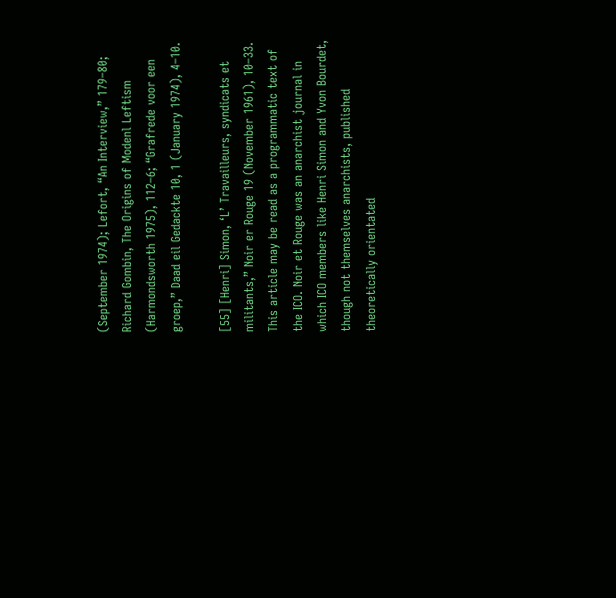(September 1974); Lefort, “An Interview,” 179–80; Richard Gombin, The Origins of Modenl Leftism (Harmondsworth 1975), 112–6; “Grafrede voor een groep,” Daad eil Gedackte 10, 1 (January 1974), 4–10.

[55] [Henri] Simon, ‘L’ Travailleurs, syndicats et militants,” Noir er Rouge 19 (November 1961), 10–33. This article may be read as a programmatic text of the ICO. Noir et Rouge was an anarchist journal in which ICO members like Henri Simon and Yvon Bourdet, though not themselves anarchists, published theoretically orientated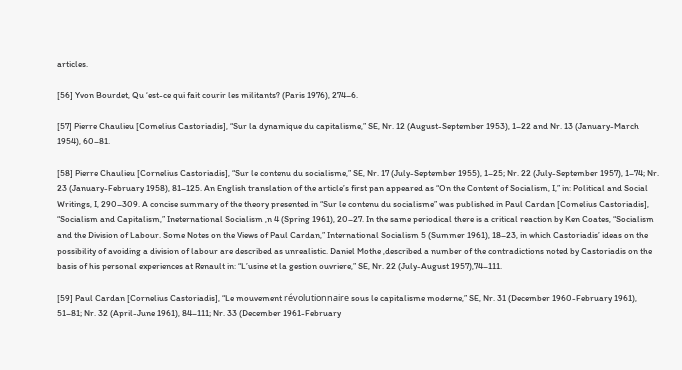articles.

[56] Yvon Bourdet, Qu ‘est-ce qui fait courir les militants? (Paris 1976), 274–6.

[57] Pierre Chaulieu [Comelius Castoriadis], “Sur la dynamique du capitalisme,” SE, Nr. 12 (August-September 1953), 1–22 and Nr. 13 (January-March 1954), 60–81.

[58] Pierre Chaulieu [Cornelius Castoriadis], “Sur le contenu du socialisme,” SE, Nr. 17 (July-September 1955), 1–25; Nr. 22 (July-September 1957), 1–74; Nr. 23 (January-February 1958), 81–125. An English translation of the article’s first pan appeared as “On the Content of Socialism, I,” in: Political and Social Writings, I, 290–309. A concise summary of the theory presented in “Sur le contenu du socialisme” was published in Paul Cardan [Comelius Castoriadis], “Socialism and Capitalism,” Ineternational Socialism ,n 4 (Spring 1961), 20–27. In the same periodical there is a critical reaction by Ken Coates, “Socialism and the Division of Labour. Some Notes on the Views of Paul Cardan,” International Socialism 5 (Summer 1961), 18–23, in which Castoriadis’ ideas on the possibility of avoiding a division of labour are described as unrealistic. Daniel Mothe ,described a number of the contradictions noted by Castoriadis on the basis of his personal experiences at Renault in: “L’usine et la gestion ouvriere,” SE, Nr. 22 (July-August 1957),74–111.

[59] Paul Cardan [Cornelius Castoriadis], “Le mouvement révolutionnaire sous le capitalisme moderne,” SE, Nr. 31 (December 1960-February 1961), 51–81; Nr. 32 (April-June 1961), 84–111; Nr. 33 (December 1961-February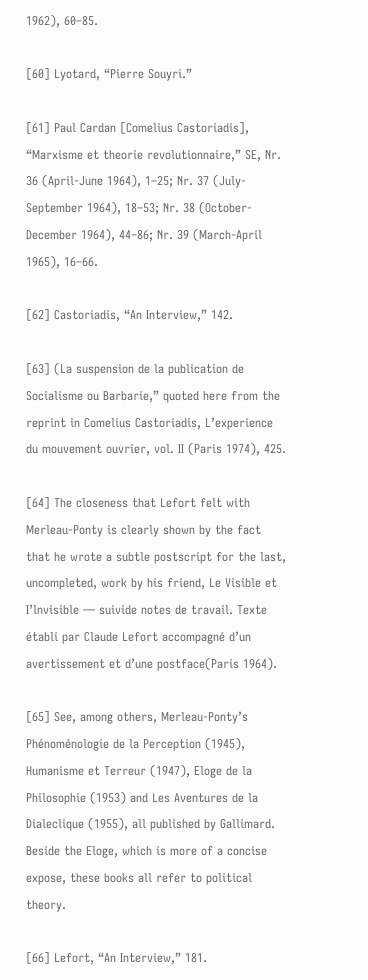1962), 60–85.

[60] Lyotard, “Pierre Souyri.”

[61] Paul Cardan [Comelius Castoriadis], “Marxisme et theorie revolutionnaire,” SE, Nr. 36 (April-June 1964), 1–25; Nr. 37 (July-September 1964), 18–53; Nr. 38 (October-December 1964), 44–86; Nr. 39 (March-April 1965), 16–66.

[62] Castoriadis, “An Interview,” 142.

[63] (La suspension de la publication de Socialisme ou Barbarie,” quoted here from the reprint in Comelius Castoriadis, L’experience du mouvement ouvrier, vol. II (Paris 1974), 425.

[64] The closeness that Lefort felt with Merleau-Ponty is clearly shown by the fact that he wrote a subtle postscript for the last, uncompleted, work by his friend, Le Visible et I’lnvisible — suivide notes de travail. Texte établi par Claude Lefort accompagné d’un avertissement et d’une postface(Paris 1964).

[65] See, among others, Merleau-Ponty’s Phénoménologie de la Perception (1945), Humanisme et Terreur (1947), Eloge de la Philosophie (1953) and Les Aventures de la Dialeclique (1955), all published by Gallimard. Beside the Eloge, which is more of a concise expose, these books all refer to political theory.

[66] Lefort, “An Interview,” 181.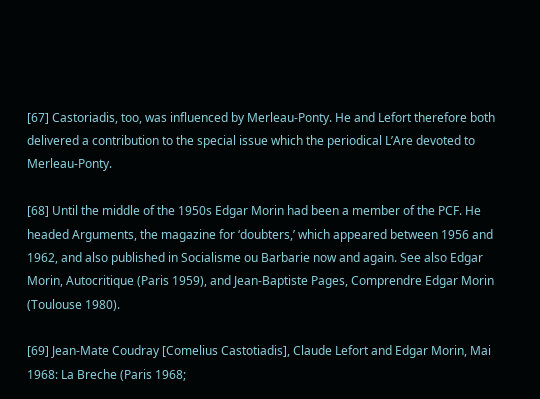[67] Castoriadis, too, was influenced by Merleau-Ponty. He and Lefort therefore both delivered a contribution to the special issue which the periodical L’Are devoted to Merleau-Ponty.

[68] Until the middle of the 1950s Edgar Morin had been a member of the PCF. He headed Arguments, the magazine for ‘doubters,’ which appeared between 1956 and 1962, and also published in Socialisme ou Barbarie now and again. See also Edgar Morin, Autocritique (Paris 1959), and Jean-Baptiste Pages, Comprendre Edgar Morin (Toulouse 1980).

[69] Jean-Mate Coudray [Comelius Castotiadis], Claude Lefort and Edgar Morin, Mai 1968: La Breche (Paris 1968;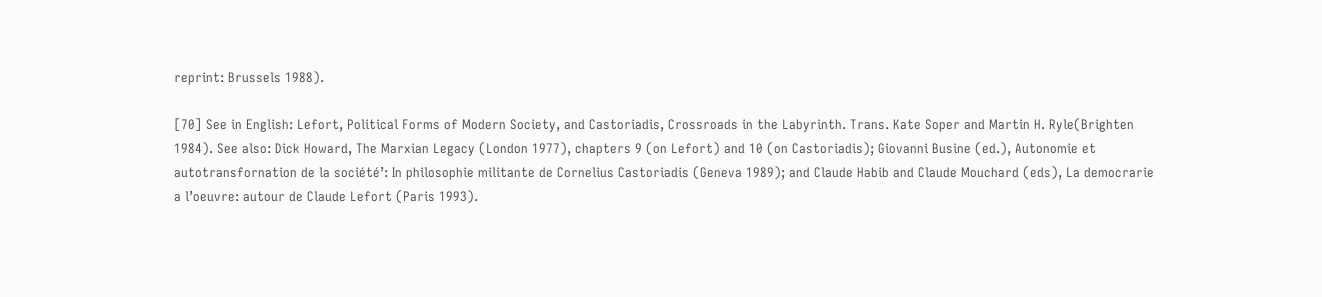reprint: Brussels 1988).

[70] See in English: Lefort, Political Forms of Modern Society, and Castoriadis, Crossroads in the Labyrinth. Trans. Kate Soper and Martin H. Ryle(Brighten 1984). See also: Dick Howard, The Marxian Legacy (London 1977), chapters 9 (on Lefort) and 10 (on Castoriadis); Giovanni Busine (ed.), Autonomie et autotransfornation de la société’: In philosophie militante de Cornelius Castoriadis (Geneva 1989); and Claude Habib and Claude Mouchard (eds), La democrarie a l’oeuvre: autour de Claude Lefort (Paris 1993).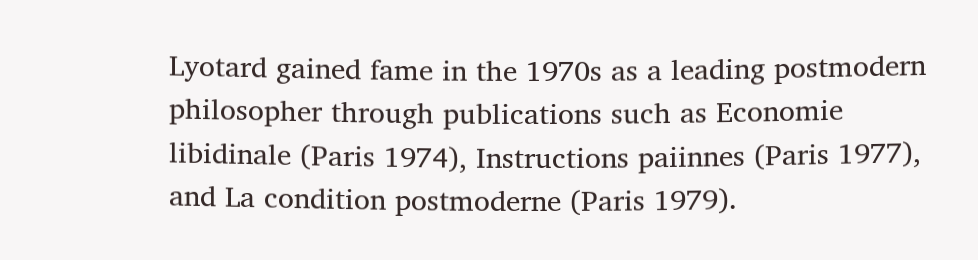Lyotard gained fame in the 1970s as a leading postmodern philosopher through publications such as Economie libidinale (Paris 1974), Instructions paiinnes (Paris 1977), and La condition postmoderne (Paris 1979).